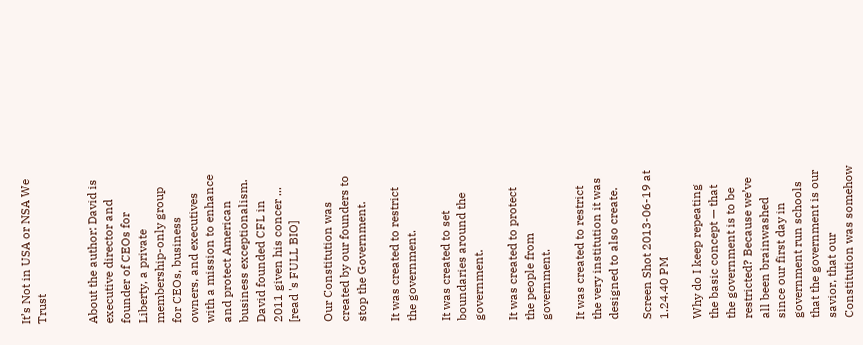It’s Not in USA or NSA We Trust


About the author: David is executive director and founder of CEOs for Liberty, a private membership-only group for CEOs, business owners, and executives with a mission to enhance and protect American business exceptionalism. David founded CFL in 2011 given his concer ... [read 's FULL BIO]

Our Constitution was created by our founders to stop the Government.

It was created to restrict the government.

It was created to set boundaries around the government.

It was created to protect the people from government.

It was created to restrict the very institution it was designed to also create.

Screen Shot 2013-06-19 at 1.24.40 PM

Why do I keep repeating the basic concept — that the government is to be restricted? Because we’ve all been brainwashed since our first day in government run schools that the government is our savior, that our Constitution was somehow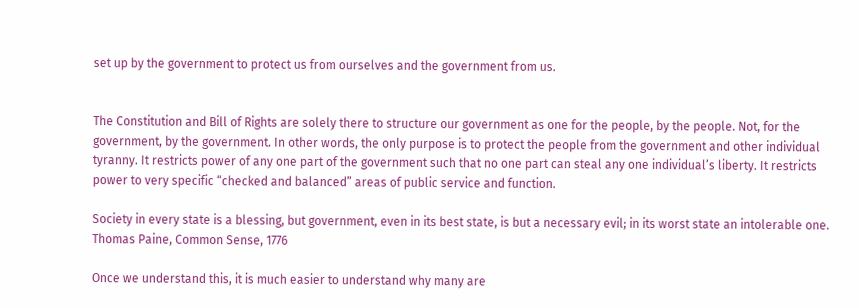set up by the government to protect us from ourselves and the government from us.


The Constitution and Bill of Rights are solely there to structure our government as one for the people, by the people. Not, for the government, by the government. In other words, the only purpose is to protect the people from the government and other individual tyranny. It restricts power of any one part of the government such that no one part can steal any one individual’s liberty. It restricts power to very specific “checked and balanced” areas of public service and function.

Society in every state is a blessing, but government, even in its best state, is but a necessary evil; in its worst state an intolerable one. Thomas Paine, Common Sense, 1776

Once we understand this, it is much easier to understand why many are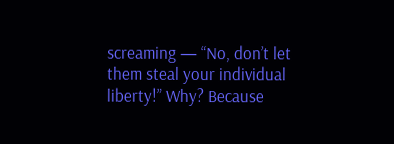screaming — “No, don’t let them steal your individual liberty!” Why? Because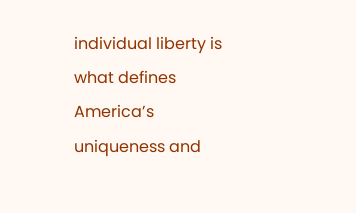individual liberty is what defines America’s uniqueness and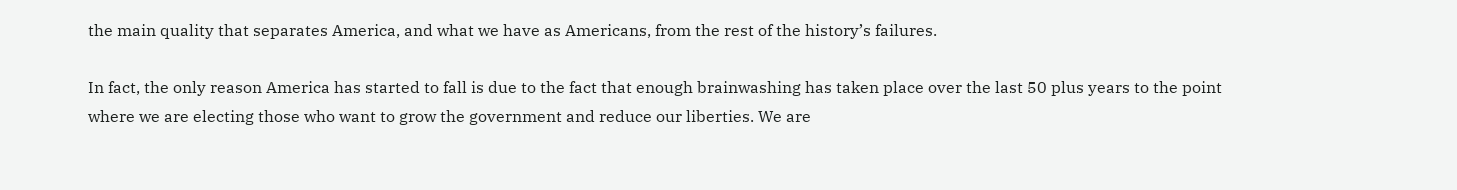the main quality that separates America, and what we have as Americans, from the rest of the history’s failures.

In fact, the only reason America has started to fall is due to the fact that enough brainwashing has taken place over the last 50 plus years to the point where we are electing those who want to grow the government and reduce our liberties. We are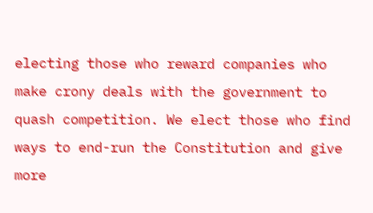electing those who reward companies who make crony deals with the government to quash competition. We elect those who find ways to end-run the Constitution and give more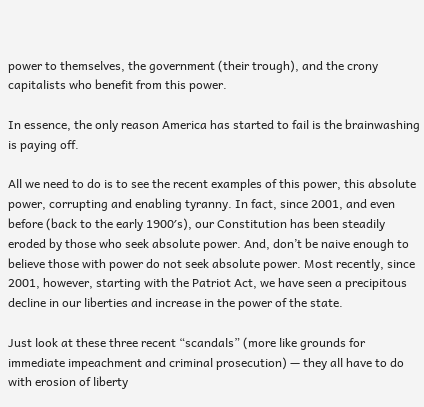power to themselves, the government (their trough), and the crony capitalists who benefit from this power.

In essence, the only reason America has started to fail is the brainwashing is paying off.

All we need to do is to see the recent examples of this power, this absolute power, corrupting and enabling tyranny. In fact, since 2001, and even before (back to the early 1900′s), our Constitution has been steadily eroded by those who seek absolute power. And, don’t be naive enough to believe those with power do not seek absolute power. Most recently, since 2001, however, starting with the Patriot Act, we have seen a precipitous decline in our liberties and increase in the power of the state.

Just look at these three recent “scandals” (more like grounds for immediate impeachment and criminal prosecution) — they all have to do with erosion of liberty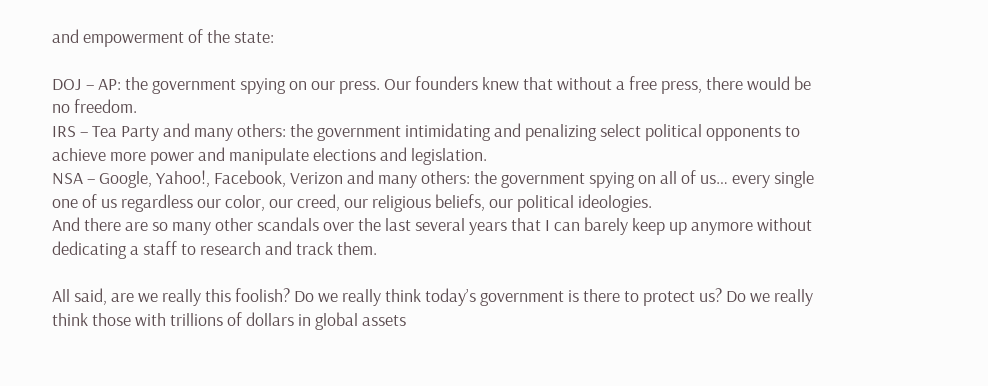and empowerment of the state:

DOJ – AP: the government spying on our press. Our founders knew that without a free press, there would be no freedom.
IRS – Tea Party and many others: the government intimidating and penalizing select political opponents to achieve more power and manipulate elections and legislation.
NSA – Google, Yahoo!, Facebook, Verizon and many others: the government spying on all of us… every single one of us regardless our color, our creed, our religious beliefs, our political ideologies.
And there are so many other scandals over the last several years that I can barely keep up anymore without dedicating a staff to research and track them.

All said, are we really this foolish? Do we really think today’s government is there to protect us? Do we really think those with trillions of dollars in global assets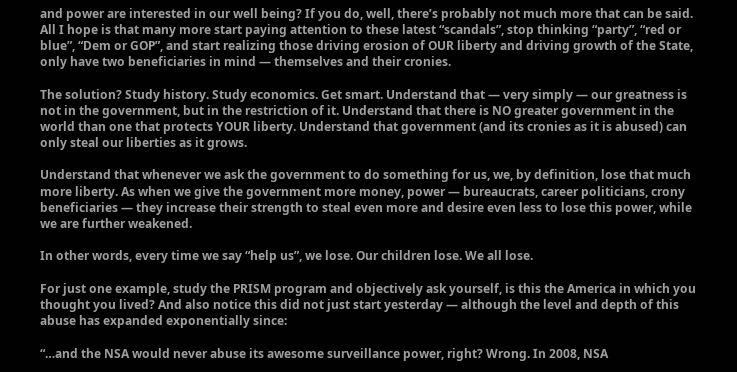and power are interested in our well being? If you do, well, there’s probably not much more that can be said. All I hope is that many more start paying attention to these latest “scandals”, stop thinking “party”, “red or blue”, “Dem or GOP”, and start realizing those driving erosion of OUR liberty and driving growth of the State, only have two beneficiaries in mind — themselves and their cronies.

The solution? Study history. Study economics. Get smart. Understand that — very simply — our greatness is not in the government, but in the restriction of it. Understand that there is NO greater government in the world than one that protects YOUR liberty. Understand that government (and its cronies as it is abused) can only steal our liberties as it grows.

Understand that whenever we ask the government to do something for us, we, by definition, lose that much more liberty. As when we give the government more money, power — bureaucrats, career politicians, crony beneficiaries — they increase their strength to steal even more and desire even less to lose this power, while we are further weakened.

In other words, every time we say “help us”, we lose. Our children lose. We all lose.

For just one example, study the PRISM program and objectively ask yourself, is this the America in which you thought you lived? And also notice this did not just start yesterday — although the level and depth of this abuse has expanded exponentially since:

“…and the NSA would never abuse its awesome surveillance power, right? Wrong. In 2008, NSA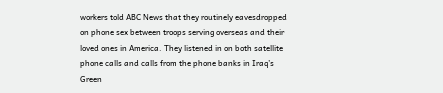workers told ABC News that they routinely eavesdropped on phone sex between troops serving overseas and their loved ones in America. They listened in on both satellite phone calls and calls from the phone banks in Iraq’s Green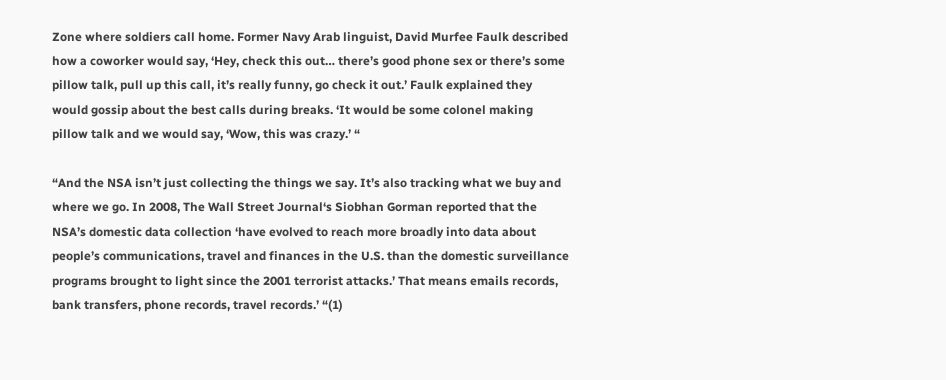Zone where soldiers call home. Former Navy Arab linguist, David Murfee Faulk described how a coworker would say, ‘Hey, check this out… there’s good phone sex or there’s some pillow talk, pull up this call, it’s really funny, go check it out.’ Faulk explained they would gossip about the best calls during breaks. ‘It would be some colonel making pillow talk and we would say, ‘Wow, this was crazy.’ “

“And the NSA isn’t just collecting the things we say. It’s also tracking what we buy and where we go. In 2008, The Wall Street Journal‘s Siobhan Gorman reported that the NSA’s domestic data collection ‘have evolved to reach more broadly into data about people’s communications, travel and finances in the U.S. than the domestic surveillance programs brought to light since the 2001 terrorist attacks.’ That means emails records, bank transfers, phone records, travel records.’ “(1)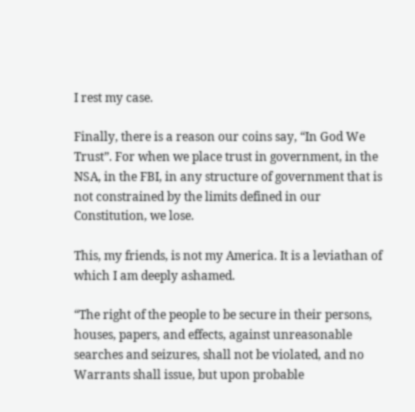I rest my case.

Finally, there is a reason our coins say, “In God We Trust”. For when we place trust in government, in the NSA, in the FBI, in any structure of government that is not constrained by the limits defined in our Constitution, we lose.

This, my friends, is not my America. It is a leviathan of which I am deeply ashamed.

“The right of the people to be secure in their persons, houses, papers, and effects, against unreasonable searches and seizures, shall not be violated, and no Warrants shall issue, but upon probable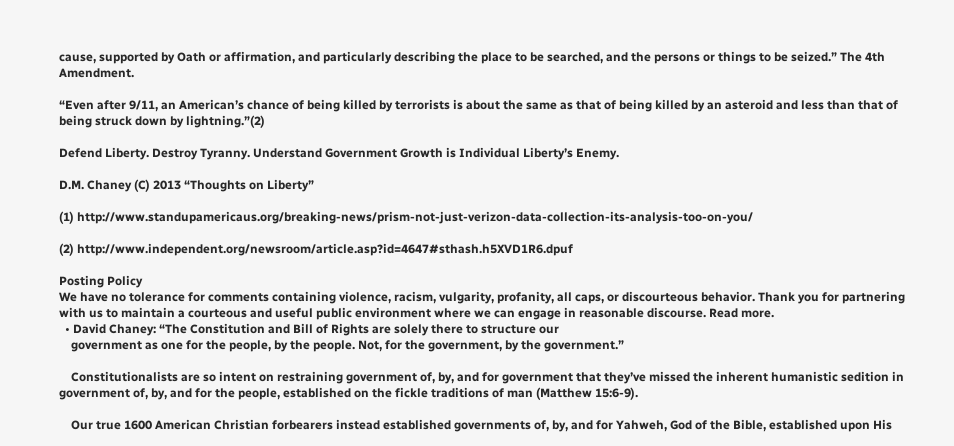cause, supported by Oath or affirmation, and particularly describing the place to be searched, and the persons or things to be seized.” The 4th Amendment.

“Even after 9/11, an American’s chance of being killed by terrorists is about the same as that of being killed by an asteroid and less than that of being struck down by lightning.”(2)

Defend Liberty. Destroy Tyranny. Understand Government Growth is Individual Liberty’s Enemy.

D.M. Chaney (C) 2013 “Thoughts on Liberty”

(1) http://www.standupamericaus.org/breaking-news/prism-not-just-verizon-data-collection-its-analysis-too-on-you/

(2) http://www.independent.org/newsroom/article.asp?id=4647#sthash.h5XVD1R6.dpuf

Posting Policy
We have no tolerance for comments containing violence, racism, vulgarity, profanity, all caps, or discourteous behavior. Thank you for partnering with us to maintain a courteous and useful public environment where we can engage in reasonable discourse. Read more.
  • David Chaney: “The Constitution and Bill of Rights are solely there to structure our
    government as one for the people, by the people. Not, for the government, by the government.”

    Constitutionalists are so intent on restraining government of, by, and for government that they’ve missed the inherent humanistic sedition in government of, by, and for the people, established on the fickle traditions of man (Matthew 15:6-9).

    Our true 1600 American Christian forbearers instead established governments of, by, and for Yahweh, God of the Bible, established upon His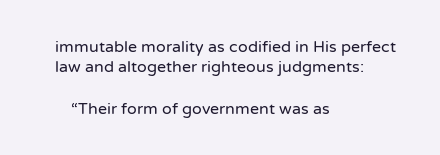immutable morality as codified in His perfect law and altogether righteous judgments:

    “Their form of government was as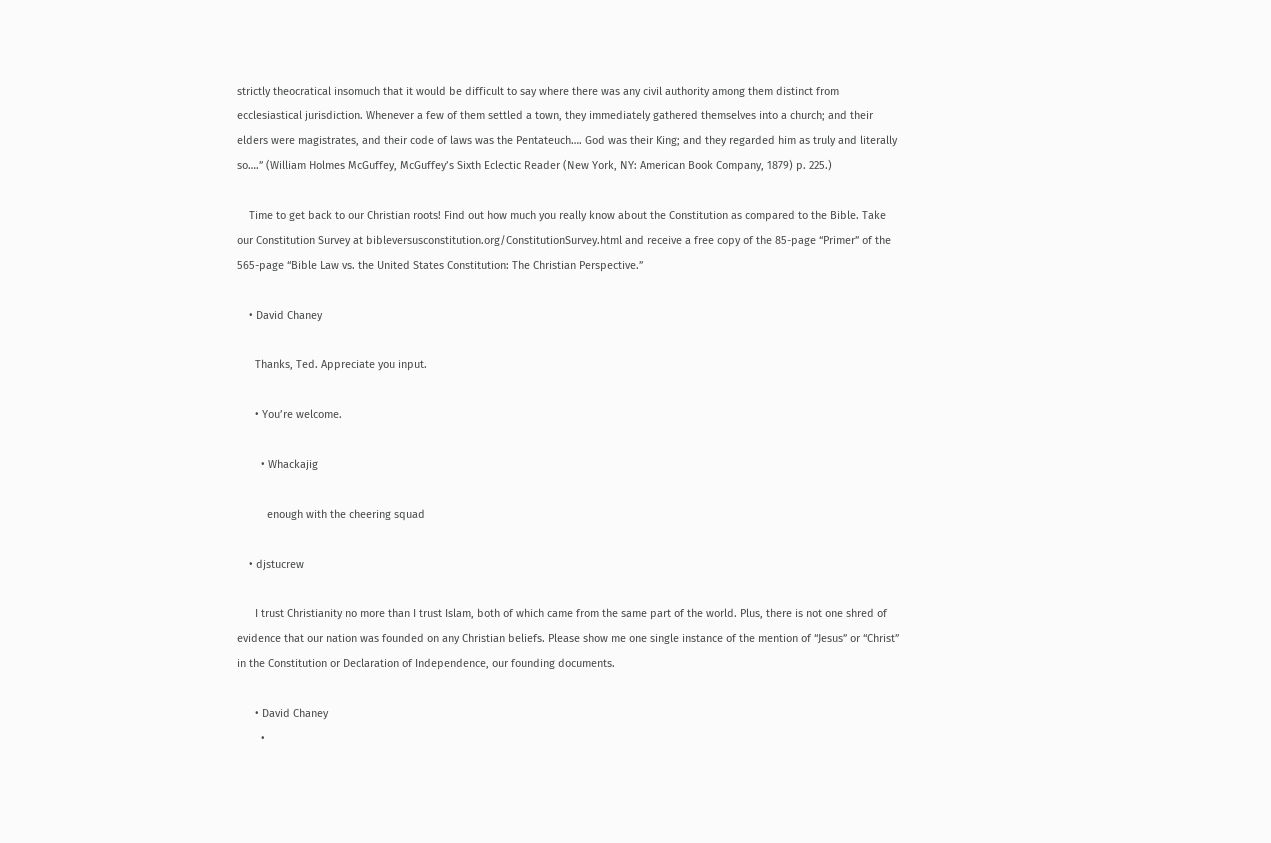strictly theocratical insomuch that it would be difficult to say where there was any civil authority among them distinct from ecclesiastical jurisdiction. Whenever a few of them settled a town, they immediately gathered themselves into a church; and their elders were magistrates, and their code of laws was the Pentateuch…. God was their King; and they regarded him as truly and literally so….” (William Holmes McGuffey, McGuffey’s Sixth Eclectic Reader (New York, NY: American Book Company, 1879) p. 225.)

    Time to get back to our Christian roots! Find out how much you really know about the Constitution as compared to the Bible. Take our Constitution Survey at bibleversusconstitution.org/ConstitutionSurvey.html and receive a free copy of the 85-page “Primer” of the 565-page “Bible Law vs. the United States Constitution: The Christian Perspective.”

    • David Chaney

      Thanks, Ted. Appreciate you input.

      • You’re welcome.

        • Whackajig

          enough with the cheering squad

    • djstucrew

      I trust Christianity no more than I trust Islam, both of which came from the same part of the world. Plus, there is not one shred of evidence that our nation was founded on any Christian beliefs. Please show me one single instance of the mention of “Jesus” or “Christ” in the Constitution or Declaration of Independence, our founding documents.

      • David Chaney
        •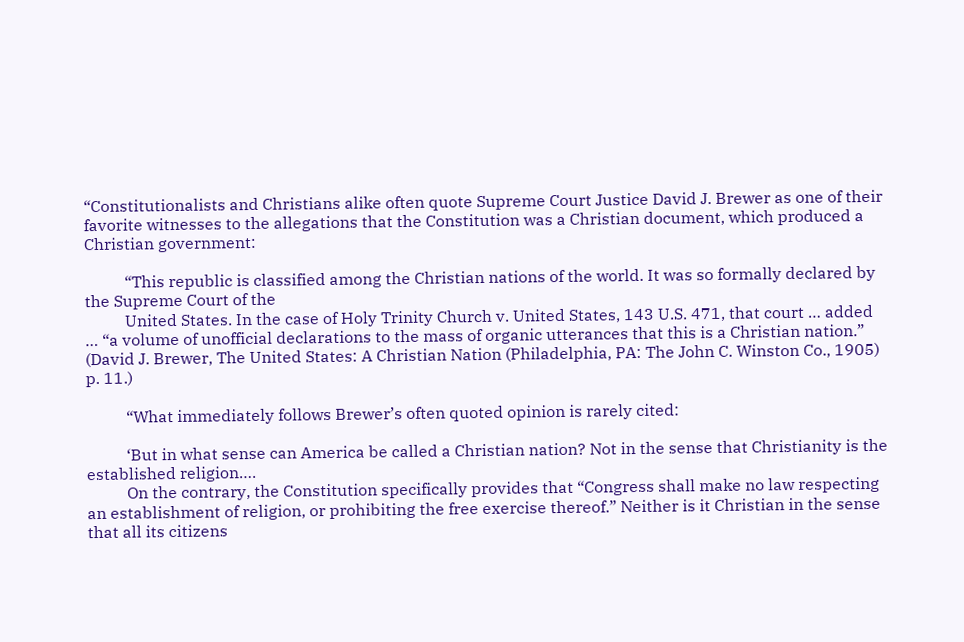“Constitutionalists and Christians alike often quote Supreme Court Justice David J. Brewer as one of their favorite witnesses to the allegations that the Constitution was a Christian document, which produced a Christian government:

          “This republic is classified among the Christian nations of the world. It was so formally declared by the Supreme Court of the
          United States. In the case of Holy Trinity Church v. United States, 143 U.S. 471, that court … added … “a volume of unofficial declarations to the mass of organic utterances that this is a Christian nation.” (David J. Brewer, The United States: A Christian Nation (Philadelphia, PA: The John C. Winston Co., 1905) p. 11.)

          “What immediately follows Brewer’s often quoted opinion is rarely cited:

          ‘But in what sense can America be called a Christian nation? Not in the sense that Christianity is the established religion….
          On the contrary, the Constitution specifically provides that “Congress shall make no law respecting an establishment of religion, or prohibiting the free exercise thereof.” Neither is it Christian in the sense that all its citizens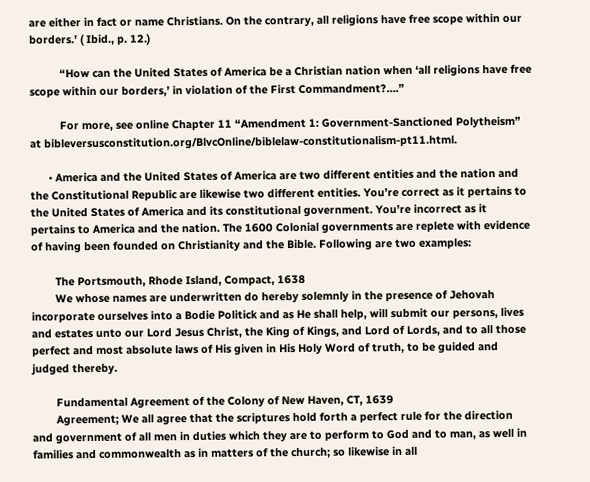are either in fact or name Christians. On the contrary, all religions have free scope within our borders.’ ( Ibid., p. 12.)

          “How can the United States of America be a Christian nation when ‘all religions have free scope within our borders,’ in violation of the First Commandment?….”

          For more, see online Chapter 11 “Amendment 1: Government-Sanctioned Polytheism” at bibleversusconstitution.org/BlvcOnline/biblelaw-constitutionalism-pt11.html.

      • America and the United States of America are two different entities and the nation and the Constitutional Republic are likewise two different entities. You’re correct as it pertains to the United States of America and its constitutional government. You’re incorrect as it pertains to America and the nation. The 1600 Colonial governments are replete with evidence of having been founded on Christianity and the Bible. Following are two examples:

        The Portsmouth, Rhode Island, Compact, 1638
        We whose names are underwritten do hereby solemnly in the presence of Jehovah incorporate ourselves into a Bodie Politick and as He shall help, will submit our persons, lives and estates unto our Lord Jesus Christ, the King of Kings, and Lord of Lords, and to all those perfect and most absolute laws of His given in His Holy Word of truth, to be guided and judged thereby.

        Fundamental Agreement of the Colony of New Haven, CT, 1639
        Agreement; We all agree that the scriptures hold forth a perfect rule for the direction and government of all men in duties which they are to perform to God and to man, as well in families and commonwealth as in matters of the church; so likewise in all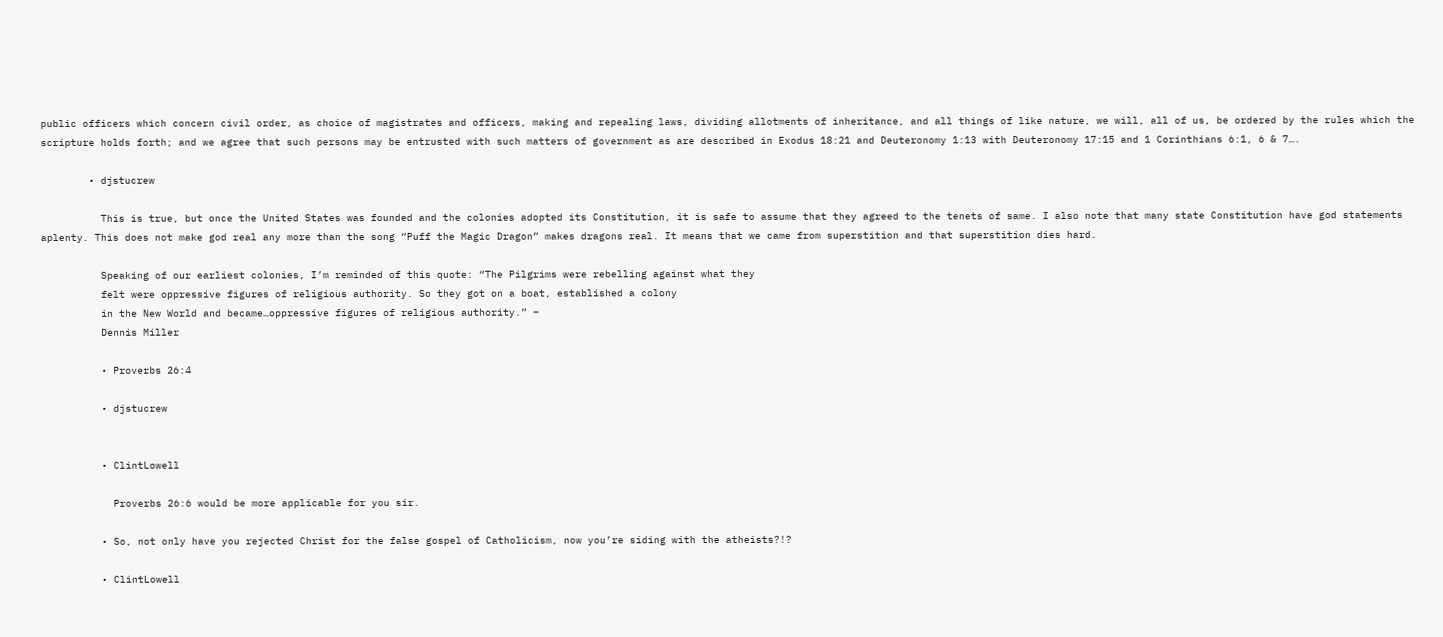public officers which concern civil order, as choice of magistrates and officers, making and repealing laws, dividing allotments of inheritance, and all things of like nature, we will, all of us, be ordered by the rules which the scripture holds forth; and we agree that such persons may be entrusted with such matters of government as are described in Exodus 18:21 and Deuteronomy 1:13 with Deuteronomy 17:15 and 1 Corinthians 6:1, 6 & 7….

        • djstucrew

          This is true, but once the United States was founded and the colonies adopted its Constitution, it is safe to assume that they agreed to the tenets of same. I also note that many state Constitution have god statements aplenty. This does not make god real any more than the song “Puff the Magic Dragon” makes dragons real. It means that we came from superstition and that superstition dies hard.

          Speaking of our earliest colonies, I’m reminded of this quote: “The Pilgrims were rebelling against what they
          felt were oppressive figures of religious authority. So they got on a boat, established a colony
          in the New World and became…oppressive figures of religious authority.” –
          Dennis Miller

          • Proverbs 26:4

          • djstucrew


          • ClintLowell

            Proverbs 26:6 would be more applicable for you sir.

          • So, not only have you rejected Christ for the false gospel of Catholicism, now you’re siding with the atheists?!?

          • ClintLowell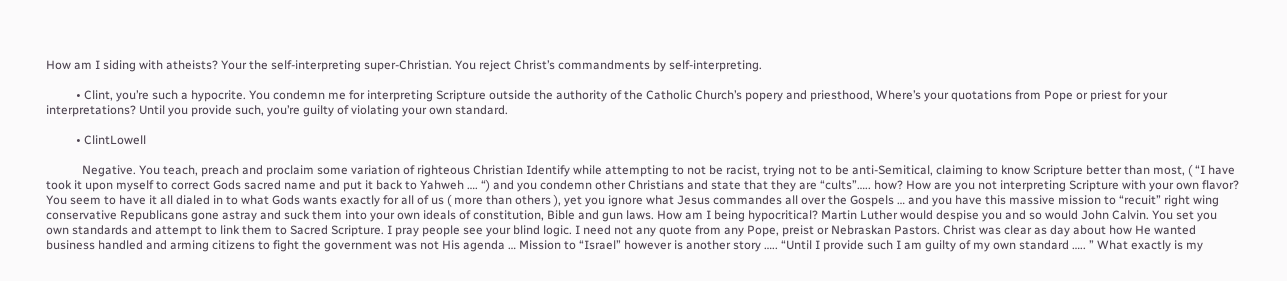How am I siding with atheists? Your the self-interpreting super-Christian. You reject Christ’s commandments by self-interpreting.

          • Clint, you’re such a hypocrite. You condemn me for interpreting Scripture outside the authority of the Catholic Church’s popery and priesthood, Where’s your quotations from Pope or priest for your interpretations? Until you provide such, you’re guilty of violating your own standard.

          • ClintLowell

            Negative. You teach, preach and proclaim some variation of righteous Christian Identify while attempting to not be racist, trying not to be anti-Semitical, claiming to know Scripture better than most, ( “I have took it upon myself to correct Gods sacred name and put it back to Yahweh …. “) and you condemn other Christians and state that they are “cults”….. how? How are you not interpreting Scripture with your own flavor? You seem to have it all dialed in to what Gods wants exactly for all of us ( more than others ), yet you ignore what Jesus commandes all over the Gospels … and you have this massive mission to “recuit” right wing conservative Republicans gone astray and suck them into your own ideals of constitution, Bible and gun laws. How am I being hypocritical? Martin Luther would despise you and so would John Calvin. You set you own standards and attempt to link them to Sacred Scripture. I pray people see your blind logic. I need not any quote from any Pope, preist or Nebraskan Pastors. Christ was clear as day about how He wanted business handled and arming citizens to fight the government was not His agenda … Mission to “Israel” however is another story ….. “Until I provide such I am guilty of my own standard ….. ” What exactly is my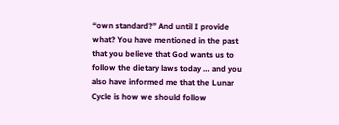“own standard?” And until I provide what? You have mentioned in the past that you believe that God wants us to follow the dietary laws today … and you also have informed me that the Lunar Cycle is how we should follow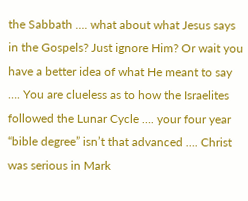the Sabbath …. what about what Jesus says in the Gospels? Just ignore Him? Or wait you have a better idea of what He meant to say …. You are clueless as to how the Israelites followed the Lunar Cycle …. your four year “bible degree” isn’t that advanced …. Christ was serious in Mark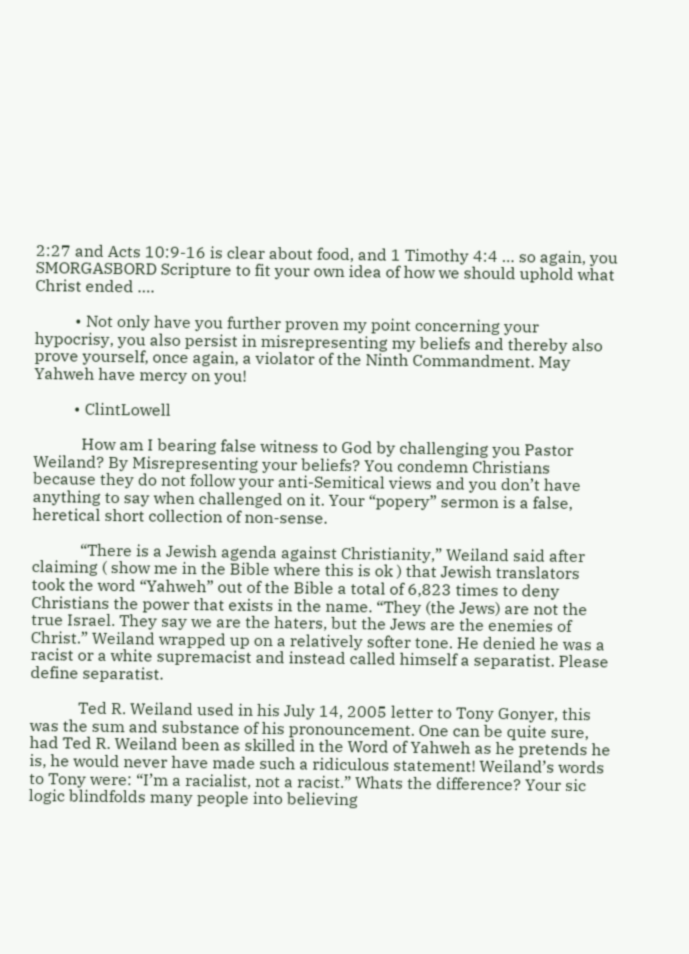2:27 and Acts 10:9-16 is clear about food, and 1 Timothy 4:4 … so again, you SMORGASBORD Scripture to fit your own idea of how we should uphold what Christ ended ….

          • Not only have you further proven my point concerning your hypocrisy, you also persist in misrepresenting my beliefs and thereby also prove yourself, once again, a violator of the Ninth Commandment. May Yahweh have mercy on you!

          • ClintLowell

            How am I bearing false witness to God by challenging you Pastor Weiland? By Misrepresenting your beliefs? You condemn Christians because they do not follow your anti-Semitical views and you don’t have anything to say when challenged on it. Your “popery” sermon is a false, heretical short collection of non-sense.

            “There is a Jewish agenda against Christianity,” Weiland said after claiming ( show me in the Bible where this is ok ) that Jewish translators took the word “Yahweh” out of the Bible a total of 6,823 times to deny Christians the power that exists in the name. “They (the Jews) are not the true Israel. They say we are the haters, but the Jews are the enemies of Christ.” Weiland wrapped up on a relatively softer tone. He denied he was a racist or a white supremacist and instead called himself a separatist. Please define separatist.

            Ted R. Weiland used in his July 14, 2005 letter to Tony Gonyer, this was the sum and substance of his pronouncement. One can be quite sure, had Ted R. Weiland been as skilled in the Word of Yahweh as he pretends he is, he would never have made such a ridiculous statement! Weiland’s words to Tony were: “I’m a racialist, not a racist.” Whats the difference? Your sic logic blindfolds many people into believing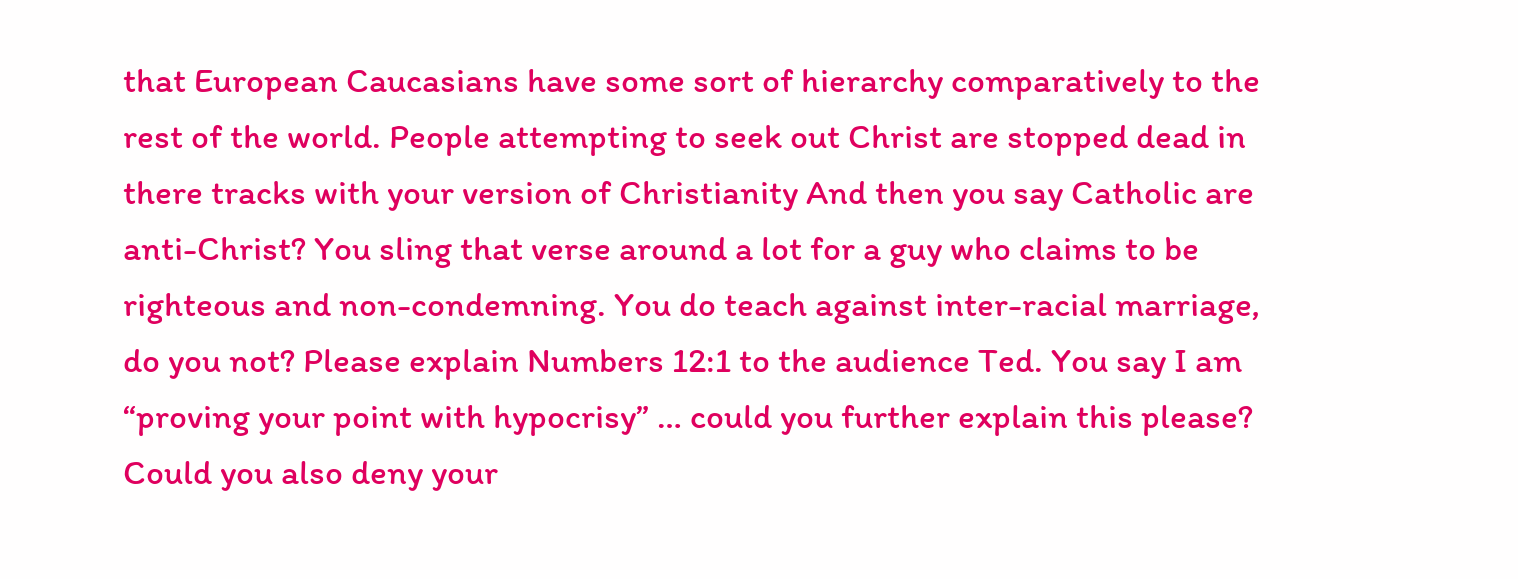that European Caucasians have some sort of hierarchy comparatively to the rest of the world. People attempting to seek out Christ are stopped dead in there tracks with your version of Christianity And then you say Catholic are anti-Christ? You sling that verse around a lot for a guy who claims to be righteous and non-condemning. You do teach against inter-racial marriage, do you not? Please explain Numbers 12:1 to the audience Ted. You say I am “proving your point with hypocrisy” … could you further explain this please? Could you also deny your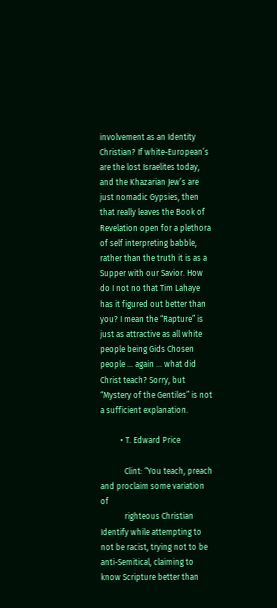involvement as an Identity Christian? If white-European’s are the lost Israelites today, and the Khazarian Jew’s are just nomadic Gypsies, then that really leaves the Book of Revelation open for a plethora of self interpreting babble, rather than the truth it is as a Supper with our Savior. How do I not no that Tim Lahaye has it figured out better than you? I mean the “Rapture” is just as attractive as all white people being Gids Chosen people … again … what did Christ teach? Sorry, but “Mystery of the Gentiles” is not a sufficient explanation.

          • T. Edward Price

            Clint: “You teach, preach and proclaim some variation of
            righteous Christian Identify while attempting to not be racist, trying not to be anti-Semitical, claiming to know Scripture better than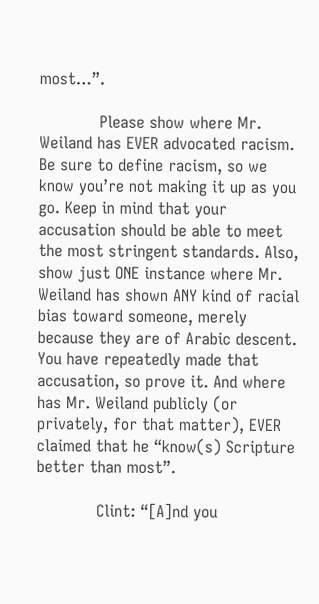most…”.

            Please show where Mr. Weiland has EVER advocated racism. Be sure to define racism, so we know you’re not making it up as you go. Keep in mind that your accusation should be able to meet the most stringent standards. Also, show just ONE instance where Mr. Weiland has shown ANY kind of racial bias toward someone, merely because they are of Arabic descent. You have repeatedly made that accusation, so prove it. And where has Mr. Weiland publicly (or privately, for that matter), EVER claimed that he “know(s) Scripture better than most”.

            Clint: “[A]nd you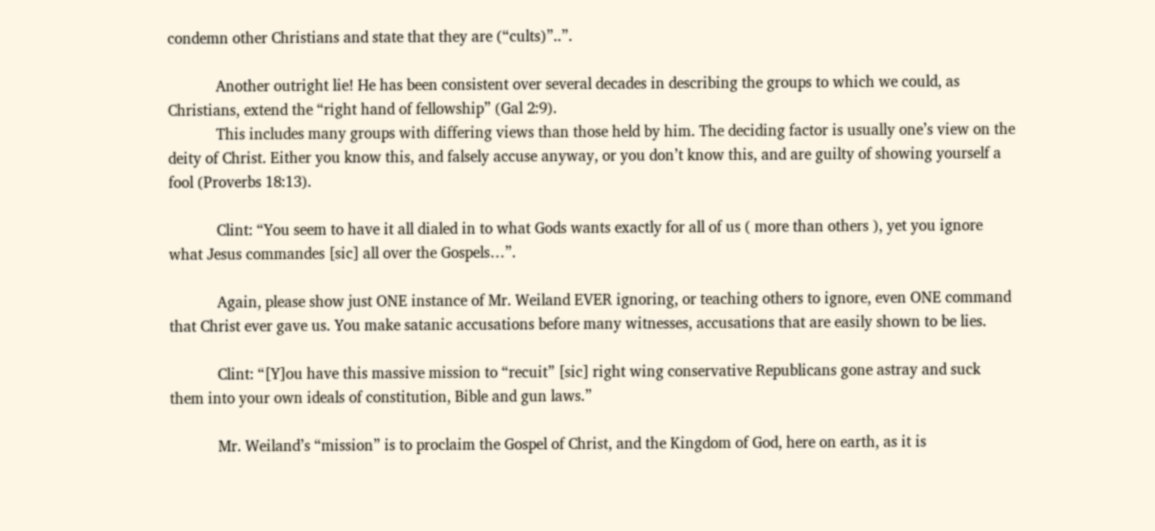condemn other Christians and state that they are (“cults)”..”.

            Another outright lie! He has been consistent over several decades in describing the groups to which we could, as Christians, extend the “right hand of fellowship” (Gal 2:9).
            This includes many groups with differing views than those held by him. The deciding factor is usually one’s view on the deity of Christ. Either you know this, and falsely accuse anyway, or you don’t know this, and are guilty of showing yourself a fool (Proverbs 18:13).

            Clint: “You seem to have it all dialed in to what Gods wants exactly for all of us ( more than others ), yet you ignore what Jesus commandes [sic] all over the Gospels…”.

            Again, please show just ONE instance of Mr. Weiland EVER ignoring, or teaching others to ignore, even ONE command that Christ ever gave us. You make satanic accusations before many witnesses, accusations that are easily shown to be lies.

            Clint: “[Y]ou have this massive mission to “recuit” [sic] right wing conservative Republicans gone astray and suck them into your own ideals of constitution, Bible and gun laws.”

            Mr. Weiland’s “mission” is to proclaim the Gospel of Christ, and the Kingdom of God, here on earth, as it is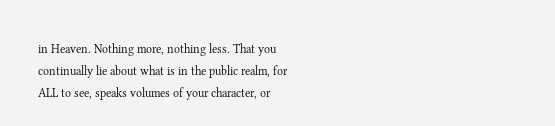in Heaven. Nothing more, nothing less. That you continually lie about what is in the public realm, for ALL to see, speaks volumes of your character, or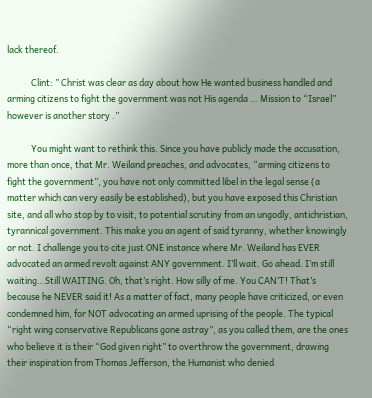lack thereof.

            Clint: ” Christ was clear as day about how He wanted business handled and arming citizens to fight the government was not His agenda … Mission to “Israel” however is another story .”

            You might want to rethink this. Since you have publicly made the accusation, more than once, that Mr. Weiland preaches, and advocates, “arming citizens to fight the government”, you have not only committed libel in the legal sense (a matter which can very easily be established), but you have exposed this Christian site, and all who stop by to visit, to potential scrutiny from an ungodly, antichristian, tyrannical government. This make you an agent of said tyranny, whether knowingly or not. I challenge you to cite just ONE instance where Mr. Weiland has EVER advocated an armed revolt against ANY government. I’ll wait. Go ahead. I’m still waiting…Still WAITING. Oh, that’s right. How silly of me. You CAN’T! That’s because he NEVER said it! As a matter of fact, many people have criticized, or even condemned him, for NOT advocating an armed uprising of the people. The typical “right wing conservative Republicans gone astray”, as you called them, are the ones who believe it is their “God given right” to overthrow the government, drawing their inspiration from Thomas Jefferson, the Humanist who denied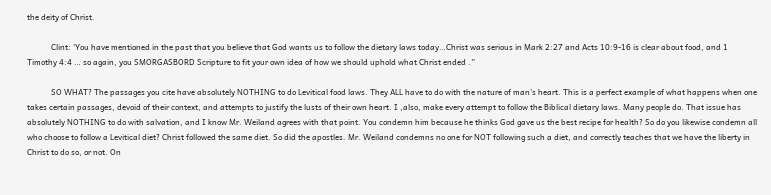the deity of Christ.

            Clint: ‘You have mentioned in the past that you believe that God wants us to follow the dietary laws today…Christ was serious in Mark 2:27 and Acts 10:9-16 is clear about food, and 1 Timothy 4:4 … so again, you SMORGASBORD Scripture to fit your own idea of how we should uphold what Christ ended .”

            SO WHAT? The passages you cite have absolutely NOTHING to do Levitical food laws. They ALL have to do with the nature of man’s heart. This is a perfect example of what happens when one takes certain passages, devoid of their context, and attempts to justify the lusts of their own heart. I ,also, make every attempt to follow the Biblical dietary laws. Many people do. That issue has absolutely NOTHING to do with salvation, and I know Mr. Weiland agrees with that point. You condemn him because he thinks God gave us the best recipe for health? So do you likewise condemn all who choose to follow a Levitical diet? Christ followed the same diet. So did the apostles. Mr. Weiland condemns no one for NOT following such a diet, and correctly teaches that we have the liberty in Christ to do so, or not. On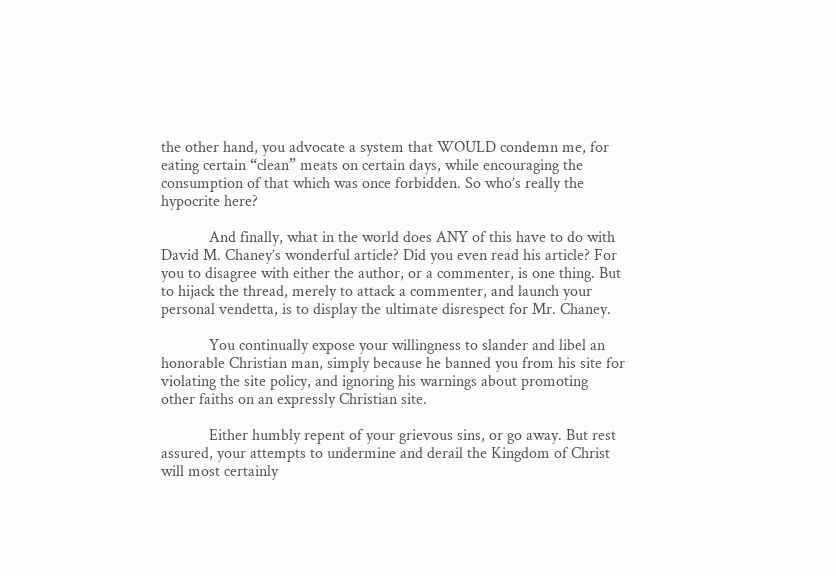the other hand, you advocate a system that WOULD condemn me, for eating certain “clean” meats on certain days, while encouraging the consumption of that which was once forbidden. So who’s really the hypocrite here?

            And finally, what in the world does ANY of this have to do with David M. Chaney’s wonderful article? Did you even read his article? For you to disagree with either the author, or a commenter, is one thing. But to hijack the thread, merely to attack a commenter, and launch your personal vendetta, is to display the ultimate disrespect for Mr. Chaney.

            You continually expose your willingness to slander and libel an honorable Christian man, simply because he banned you from his site for violating the site policy, and ignoring his warnings about promoting other faiths on an expressly Christian site.

            Either humbly repent of your grievous sins, or go away. But rest assured, your attempts to undermine and derail the Kingdom of Christ will most certainly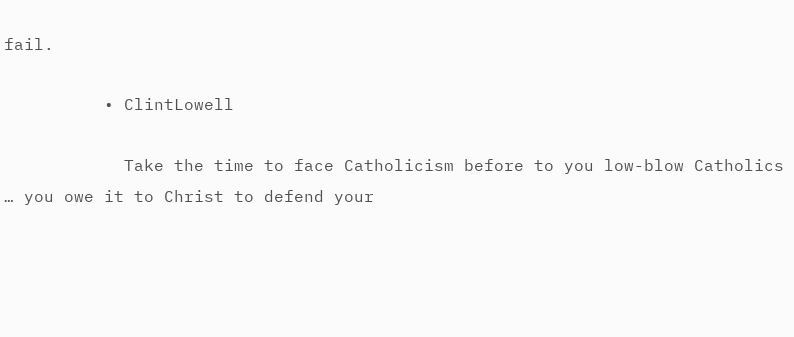fail.

          • ClintLowell

            Take the time to face Catholicism before to you low-blow Catholics … you owe it to Christ to defend your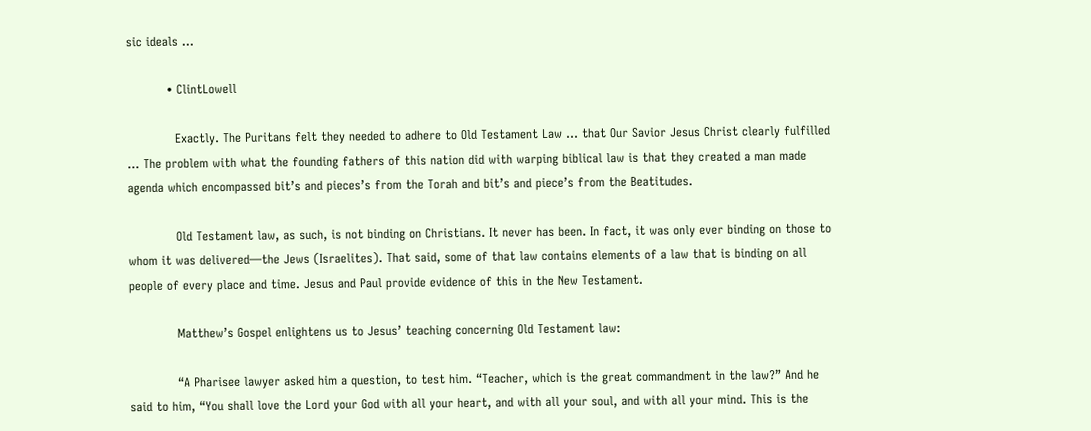sic ideals …

          • ClintLowell

            Exactly. The Puritans felt they needed to adhere to Old Testament Law … that Our Savior Jesus Christ clearly fulfilled … The problem with what the founding fathers of this nation did with warping biblical law is that they created a man made agenda which encompassed bit’s and pieces’s from the Torah and bit’s and piece’s from the Beatitudes.

            Old Testament law, as such, is not binding on Christians. It never has been. In fact, it was only ever binding on those to whom it was delivered—the Jews (Israelites). That said, some of that law contains elements of a law that is binding on all people of every place and time. Jesus and Paul provide evidence of this in the New Testament.

            Matthew’s Gospel enlightens us to Jesus’ teaching concerning Old Testament law:

            “A Pharisee lawyer asked him a question, to test him. “Teacher, which is the great commandment in the law?” And he said to him, “You shall love the Lord your God with all your heart, and with all your soul, and with all your mind. This is the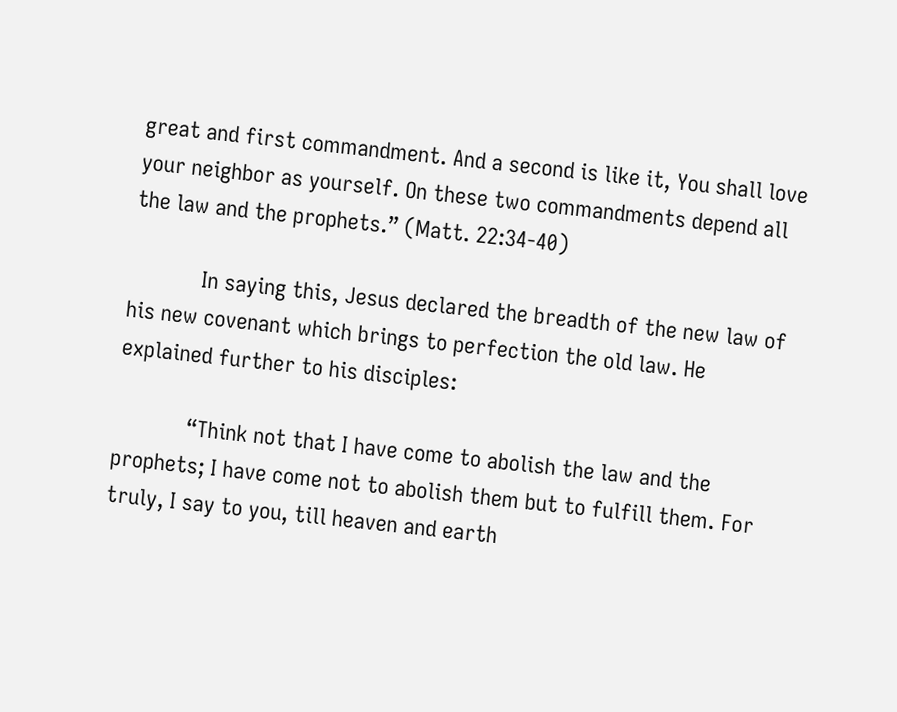great and first commandment. And a second is like it, You shall love your neighbor as yourself. On these two commandments depend all the law and the prophets.” (Matt. 22:34-40)

            In saying this, Jesus declared the breadth of the new law of his new covenant which brings to perfection the old law. He explained further to his disciples:

            “Think not that I have come to abolish the law and the prophets; I have come not to abolish them but to fulfill them. For truly, I say to you, till heaven and earth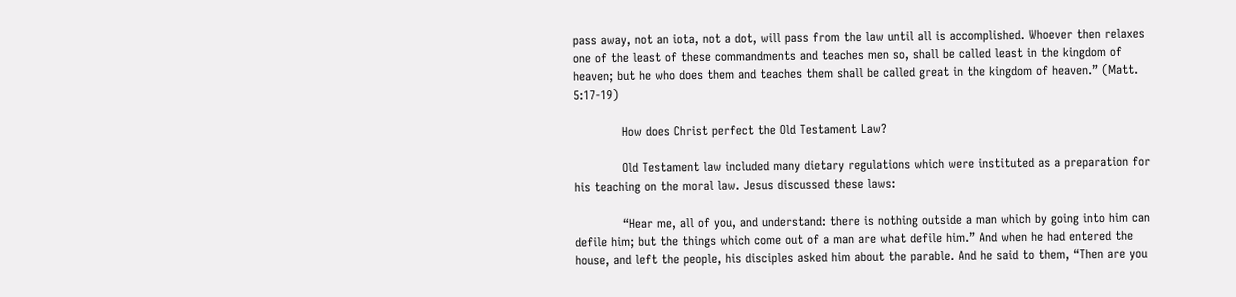pass away, not an iota, not a dot, will pass from the law until all is accomplished. Whoever then relaxes one of the least of these commandments and teaches men so, shall be called least in the kingdom of heaven; but he who does them and teaches them shall be called great in the kingdom of heaven.” (Matt. 5:17-19)

            How does Christ perfect the Old Testament Law?

            Old Testament law included many dietary regulations which were instituted as a preparation for his teaching on the moral law. Jesus discussed these laws:

            “Hear me, all of you, and understand: there is nothing outside a man which by going into him can defile him; but the things which come out of a man are what defile him.” And when he had entered the house, and left the people, his disciples asked him about the parable. And he said to them, “Then are you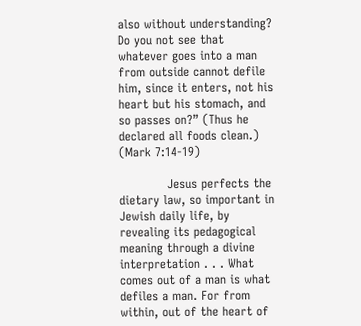also without understanding? Do you not see that whatever goes into a man from outside cannot defile him, since it enters, not his heart but his stomach, and so passes on?” (Thus he declared all foods clean.) (Mark 7:14-19)

            Jesus perfects the dietary law, so important in Jewish daily life, by revealing its pedagogical meaning through a divine interpretation . . . What comes out of a man is what defiles a man. For from within, out of the heart of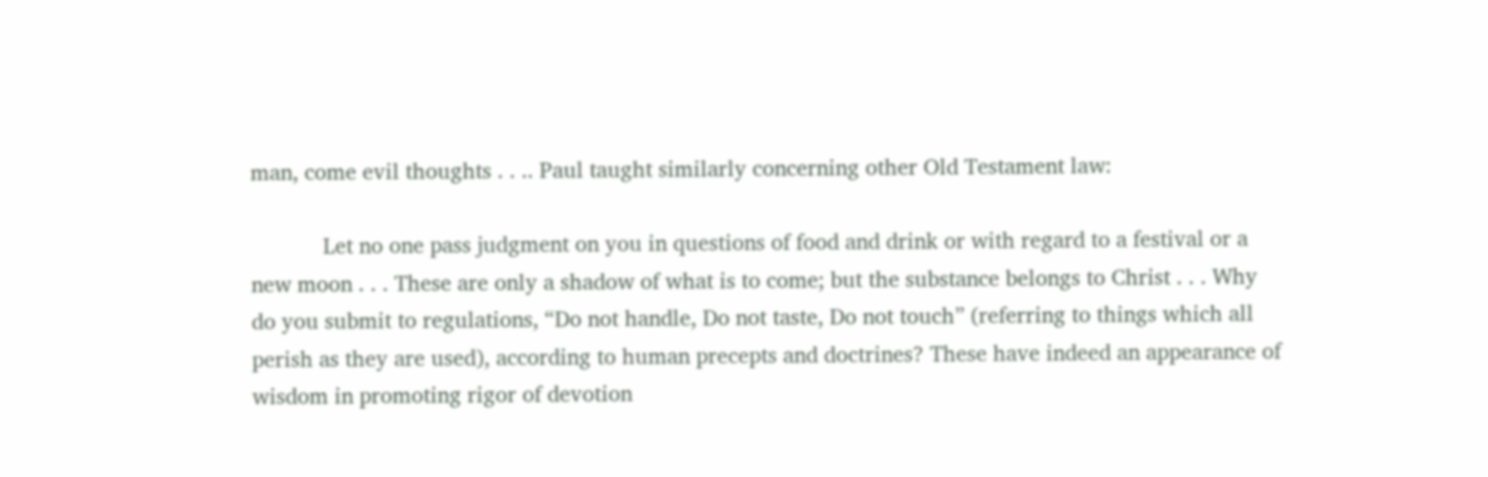man, come evil thoughts . . .. Paul taught similarly concerning other Old Testament law:

            Let no one pass judgment on you in questions of food and drink or with regard to a festival or a new moon . . . These are only a shadow of what is to come; but the substance belongs to Christ . . . Why do you submit to regulations, “Do not handle, Do not taste, Do not touch” (referring to things which all perish as they are used), according to human precepts and doctrines? These have indeed an appearance of wisdom in promoting rigor of devotion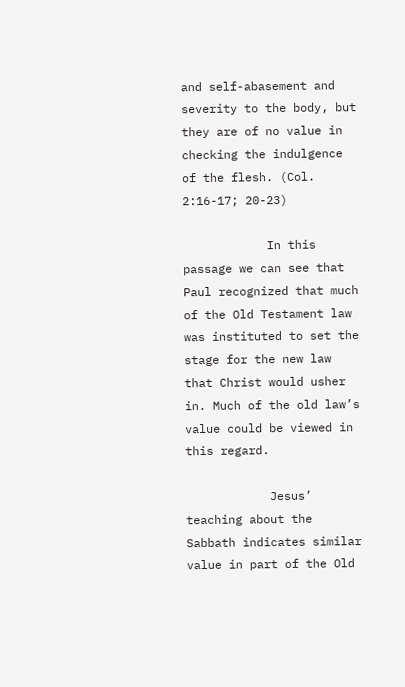and self-abasement and severity to the body, but they are of no value in checking the indulgence of the flesh. (Col. 2:16-17; 20-23)

            In this passage we can see that Paul recognized that much of the Old Testament law was instituted to set the stage for the new law that Christ would usher in. Much of the old law’s value could be viewed in this regard.

            Jesus’ teaching about the Sabbath indicates similar value in part of the Old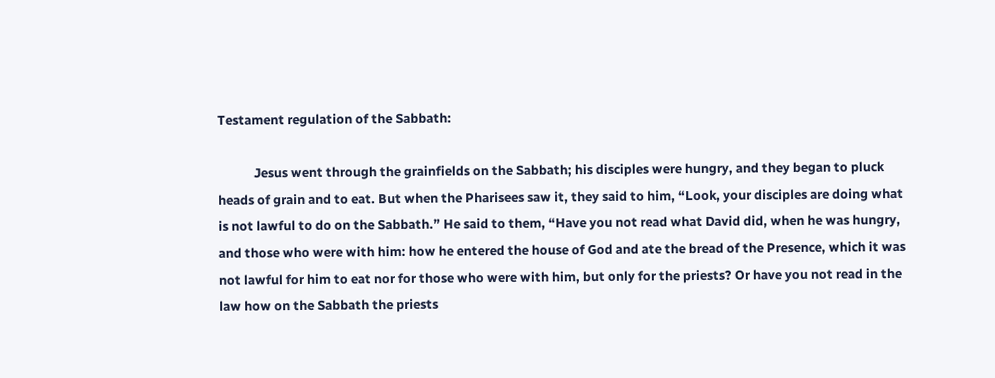Testament regulation of the Sabbath:

            Jesus went through the grainfields on the Sabbath; his disciples were hungry, and they began to pluck heads of grain and to eat. But when the Pharisees saw it, they said to him, “Look, your disciples are doing what is not lawful to do on the Sabbath.” He said to them, “Have you not read what David did, when he was hungry, and those who were with him: how he entered the house of God and ate the bread of the Presence, which it was not lawful for him to eat nor for those who were with him, but only for the priests? Or have you not read in the law how on the Sabbath the priests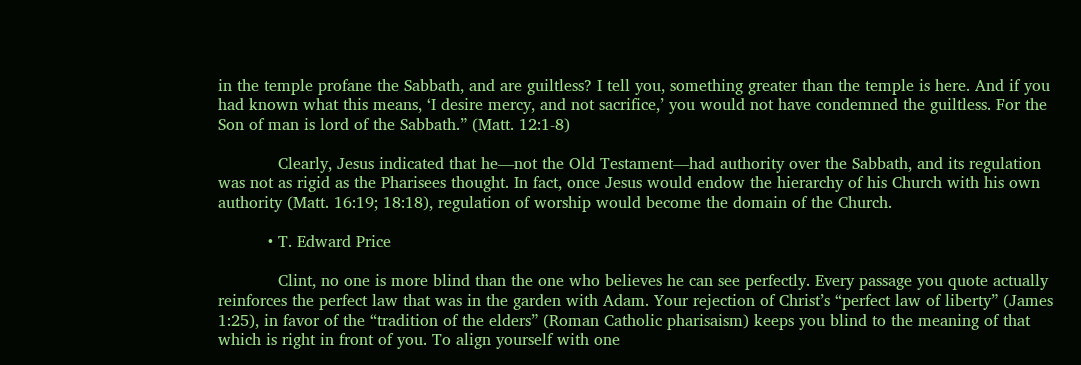in the temple profane the Sabbath, and are guiltless? I tell you, something greater than the temple is here. And if you had known what this means, ‘I desire mercy, and not sacrifice,’ you would not have condemned the guiltless. For the Son of man is lord of the Sabbath.” (Matt. 12:1-8)

            Clearly, Jesus indicated that he—not the Old Testament—had authority over the Sabbath, and its regulation was not as rigid as the Pharisees thought. In fact, once Jesus would endow the hierarchy of his Church with his own authority (Matt. 16:19; 18:18), regulation of worship would become the domain of the Church.

          • T. Edward Price

            Clint, no one is more blind than the one who believes he can see perfectly. Every passage you quote actually reinforces the perfect law that was in the garden with Adam. Your rejection of Christ’s “perfect law of liberty” (James 1:25), in favor of the “tradition of the elders” (Roman Catholic pharisaism) keeps you blind to the meaning of that which is right in front of you. To align yourself with one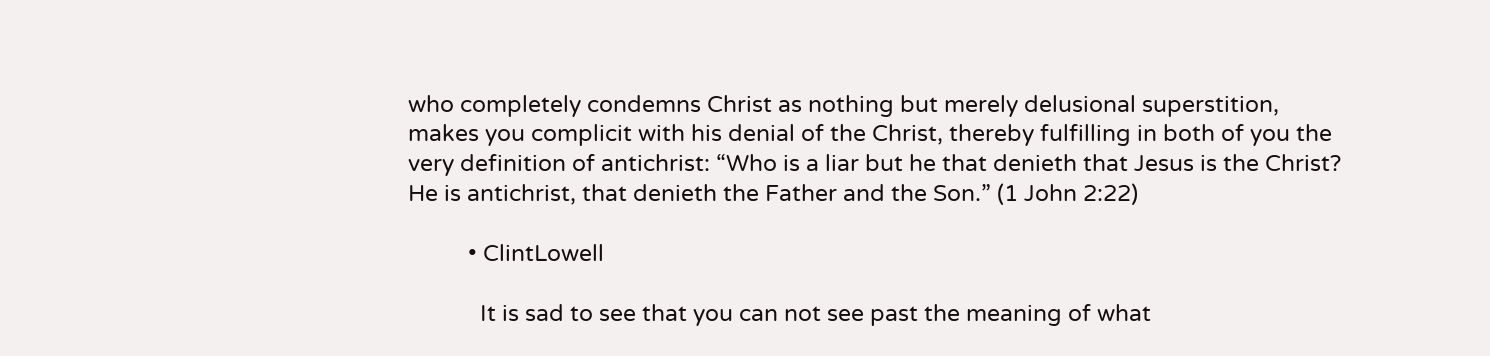who completely condemns Christ as nothing but merely delusional superstition, makes you complicit with his denial of the Christ, thereby fulfilling in both of you the very definition of antichrist: “Who is a liar but he that denieth that Jesus is the Christ? He is antichrist, that denieth the Father and the Son.” (1 John 2:22)

          • ClintLowell

            It is sad to see that you can not see past the meaning of what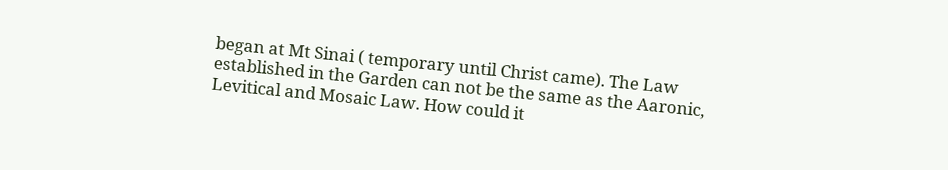began at Mt Sinai ( temporary until Christ came). The Law established in the Garden can not be the same as the Aaronic, Levitical and Mosaic Law. How could it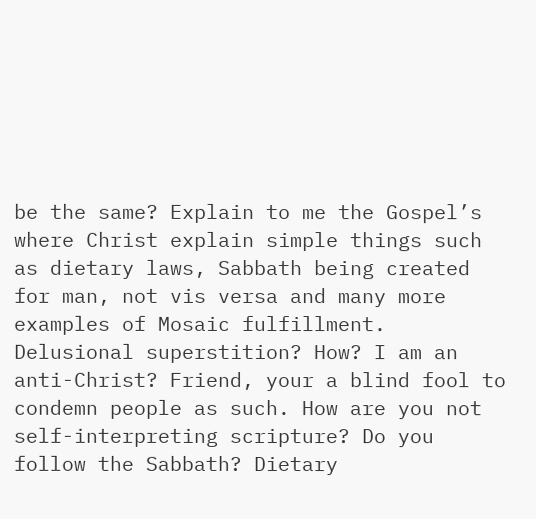be the same? Explain to me the Gospel’s where Christ explain simple things such as dietary laws, Sabbath being created for man, not vis versa and many more examples of Mosaic fulfillment. Delusional superstition? How? I am an anti-Christ? Friend, your a blind fool to condemn people as such. How are you not self-interpreting scripture? Do you follow the Sabbath? Dietary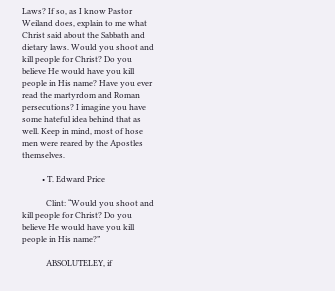Laws? If so, as I know Pastor Weiland does, explain to me what Christ said about the Sabbath and dietary laws. Would you shoot and kill people for Christ? Do you believe He would have you kill people in His name? Have you ever read the martyrdom and Roman persecutions? I imagine you have some hateful idea behind that as well. Keep in mind, most of hose men were reared by the Apostles themselves.

          • T. Edward Price

            Clint: “Would you shoot and kill people for Christ? Do you believe He would have you kill people in His name?”

            ABSOLUTELEY, if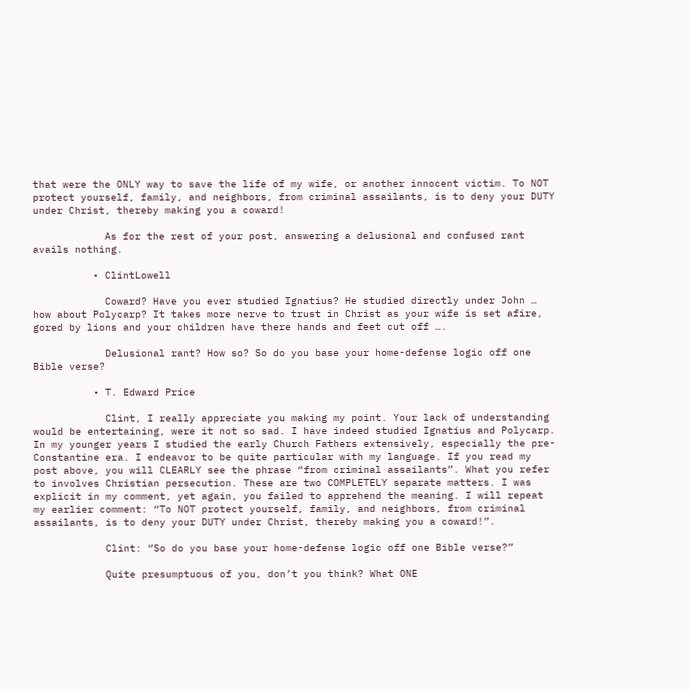that were the ONLY way to save the life of my wife, or another innocent victim. To NOT protect yourself, family, and neighbors, from criminal assailants, is to deny your DUTY under Christ, thereby making you a coward!

            As for the rest of your post, answering a delusional and confused rant avails nothing.

          • ClintLowell

            Coward? Have you ever studied Ignatius? He studied directly under John … how about Polycarp? It takes more nerve to trust in Christ as your wife is set afire, gored by lions and your children have there hands and feet cut off ….

            Delusional rant? How so? So do you base your home-defense logic off one Bible verse?

          • T. Edward Price

            Clint, I really appreciate you making my point. Your lack of understanding would be entertaining, were it not so sad. I have indeed studied Ignatius and Polycarp. In my younger years I studied the early Church Fathers extensively, especially the pre-Constantine era. I endeavor to be quite particular with my language. If you read my post above, you will CLEARLY see the phrase “from criminal assailants”. What you refer to involves Christian persecution. These are two COMPLETELY separate matters. I was explicit in my comment, yet again, you failed to apprehend the meaning. I will repeat my earlier comment: “To NOT protect yourself, family, and neighbors, from criminal assailants, is to deny your DUTY under Christ, thereby making you a coward!”.

            Clint: “So do you base your home-defense logic off one Bible verse?”

            Quite presumptuous of you, don’t you think? What ONE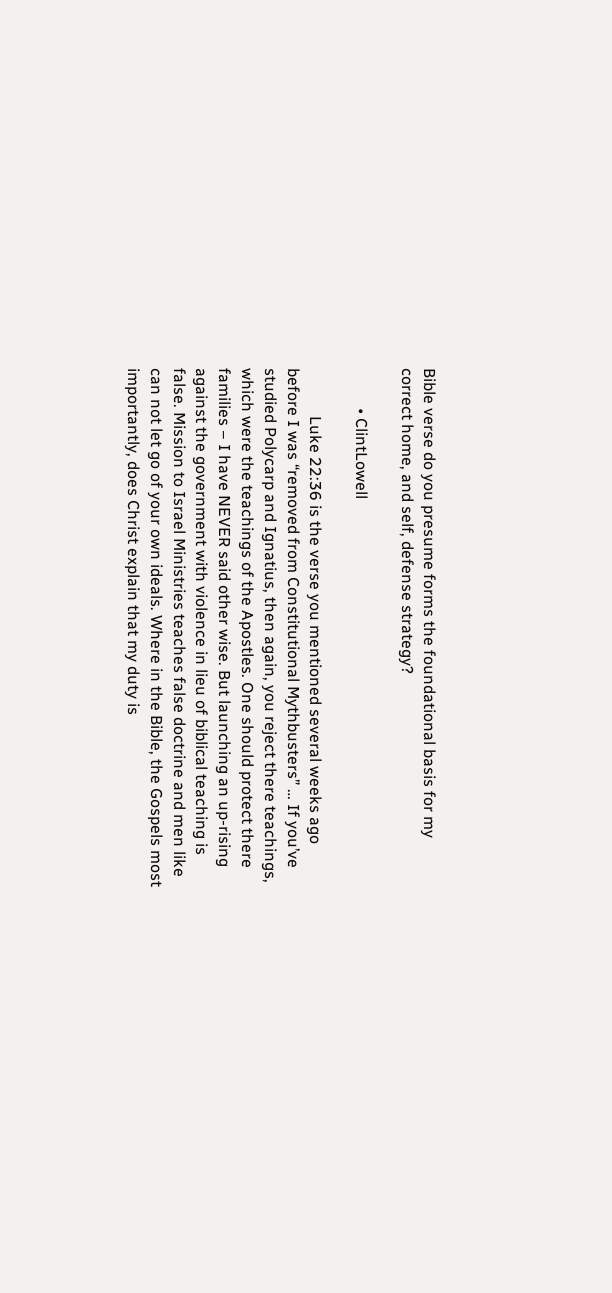Bible verse do you presume forms the foundational basis for my correct home, and self, defense strategy?

          • ClintLowell

            Luke 22:36 is the verse you mentioned several weeks ago before I was “removed from Constitutional Mythbusters” … If you’ve studied Polycarp and Ignatius, then again, you reject there teachings, which were the teachings of the Apostles. One should protect there families – I have NEVER said other wise. But launching an up-rising against the government with violence in lieu of biblical teaching is false. Mission to Israel Ministries teaches false doctrine and men like can not let go of your own ideals. Where in the Bible, the Gospels most importantly, does Christ explain that my duty is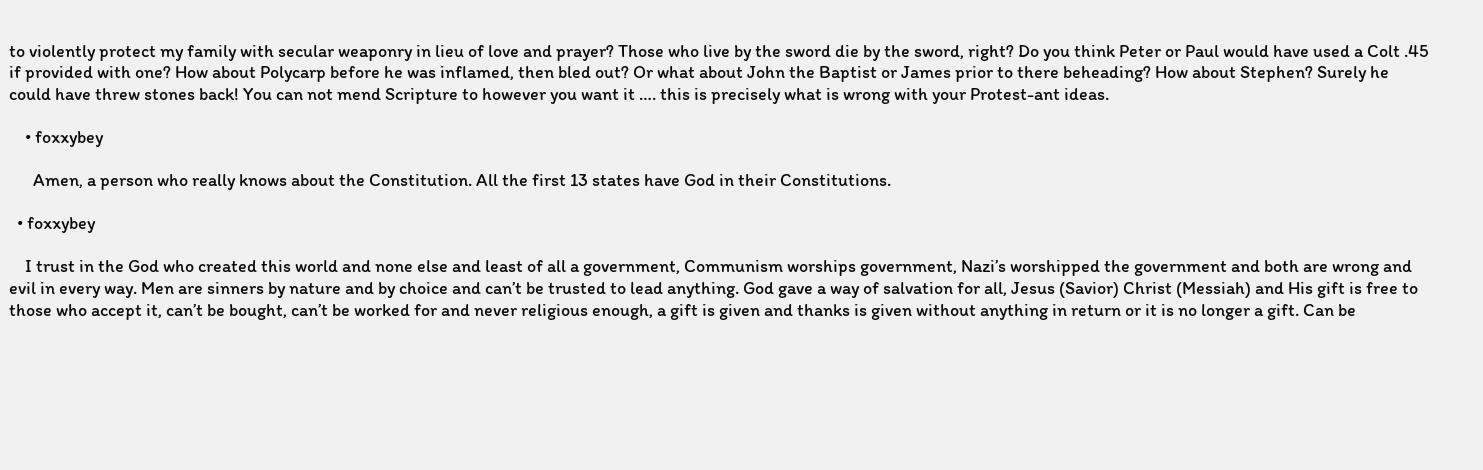to violently protect my family with secular weaponry in lieu of love and prayer? Those who live by the sword die by the sword, right? Do you think Peter or Paul would have used a Colt .45 if provided with one? How about Polycarp before he was inflamed, then bled out? Or what about John the Baptist or James prior to there beheading? How about Stephen? Surely he could have threw stones back! You can not mend Scripture to however you want it …. this is precisely what is wrong with your Protest-ant ideas.

    • foxxybey

      Amen, a person who really knows about the Constitution. All the first 13 states have God in their Constitutions.

  • foxxybey

    I trust in the God who created this world and none else and least of all a government, Communism worships government, Nazi’s worshipped the government and both are wrong and evil in every way. Men are sinners by nature and by choice and can’t be trusted to lead anything. God gave a way of salvation for all, Jesus (Savior) Christ (Messiah) and His gift is free to those who accept it, can’t be bought, can’t be worked for and never religious enough, a gift is given and thanks is given without anything in return or it is no longer a gift. Can be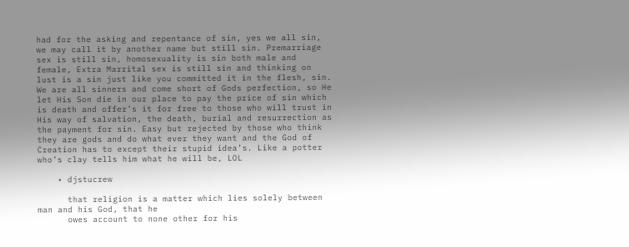had for the asking and repentance of sin, yes we all sin, we may call it by another name but still sin. Premarriage sex is still sin, homosexuality is sin both male and female, Extra Marrital sex is still sin and thinking on lust is a sin just like you committed it in the flesh, sin. We are all sinners and come short of Gods perfection, so He let His Son die in our place to pay the price of sin which is death and offer’s it for free to those who will trust in His way of salvation, the death, burial and resurrection as the payment for sin. Easy but rejected by those who think they are gods and do what ever they want and the God of Creation has to except their stupid idea’s. Like a potter who’s clay tells him what he will be, LOL

    • djstucrew

      that religion is a matter which lies solely between man and his God, that he
      owes account to none other for his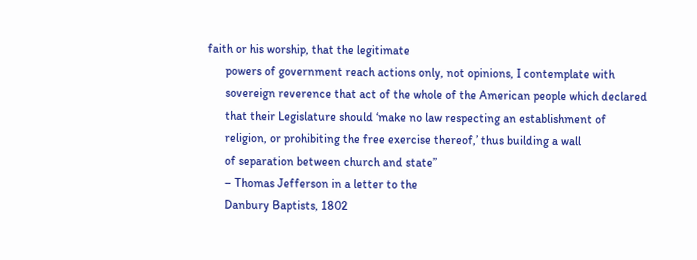faith or his worship, that the legitimate
      powers of government reach actions only, not opinions, I contemplate with
      sovereign reverence that act of the whole of the American people which declared
      that their Legislature should ‘make no law respecting an establishment of
      religion, or prohibiting the free exercise thereof,’ thus building a wall
      of separation between church and state”
      – Thomas Jefferson in a letter to the
      Danbury Baptists, 1802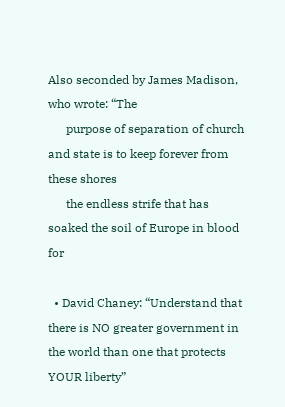Also seconded by James Madison, who wrote: “The
      purpose of separation of church and state is to keep forever from these shores
      the endless strife that has soaked the soil of Europe in blood for

  • David Chaney: “Understand that there is NO greater government in the world than one that protects YOUR liberty”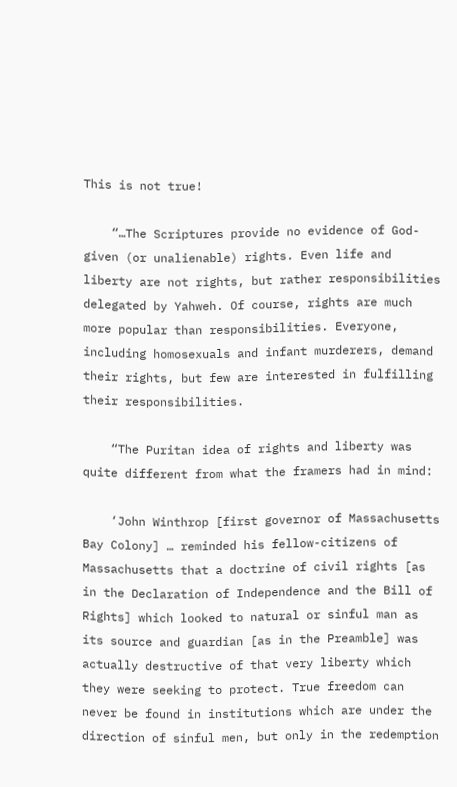This is not true!

    “…The Scriptures provide no evidence of God-given (or unalienable) rights. Even life and liberty are not rights, but rather responsibilities delegated by Yahweh. Of course, rights are much more popular than responsibilities. Everyone, including homosexuals and infant murderers, demand their rights, but few are interested in fulfilling their responsibilities.

    “The Puritan idea of rights and liberty was quite different from what the framers had in mind:

    ‘John Winthrop [first governor of Massachusetts Bay Colony] … reminded his fellow-citizens of Massachusetts that a doctrine of civil rights [as in the Declaration of Independence and the Bill of Rights] which looked to natural or sinful man as its source and guardian [as in the Preamble] was actually destructive of that very liberty which they were seeking to protect. True freedom can never be found in institutions which are under the direction of sinful men, but only in the redemption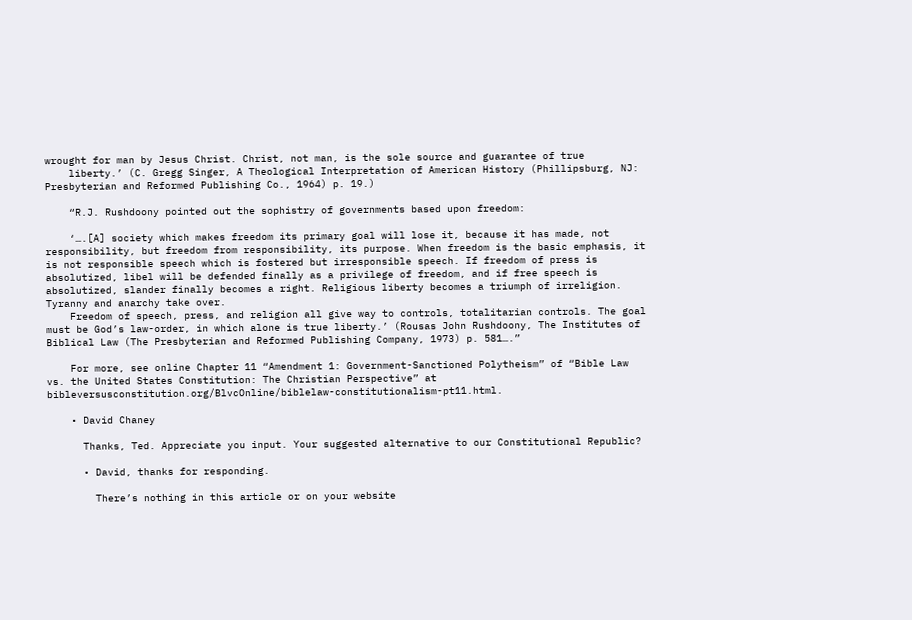wrought for man by Jesus Christ. Christ, not man, is the sole source and guarantee of true
    liberty.’ (C. Gregg Singer, A Theological Interpretation of American History (Phillipsburg, NJ: Presbyterian and Reformed Publishing Co., 1964) p. 19.)

    “R.J. Rushdoony pointed out the sophistry of governments based upon freedom:

    ‘….[A] society which makes freedom its primary goal will lose it, because it has made, not responsibility, but freedom from responsibility, its purpose. When freedom is the basic emphasis, it is not responsible speech which is fostered but irresponsible speech. If freedom of press is absolutized, libel will be defended finally as a privilege of freedom, and if free speech is absolutized, slander finally becomes a right. Religious liberty becomes a triumph of irreligion. Tyranny and anarchy take over.
    Freedom of speech, press, and religion all give way to controls, totalitarian controls. The goal must be God’s law-order, in which alone is true liberty.’ (Rousas John Rushdoony, The Institutes of Biblical Law (The Presbyterian and Reformed Publishing Company, 1973) p. 581….”

    For more, see online Chapter 11 “Amendment 1: Government-Sanctioned Polytheism” of “Bible Law vs. the United States Constitution: The Christian Perspective” at bibleversusconstitution.org/BlvcOnline/biblelaw-constitutionalism-pt11.html.

    • David Chaney

      Thanks, Ted. Appreciate you input. Your suggested alternative to our Constitutional Republic?

      • David, thanks for responding.

        There’s nothing in this article or on your website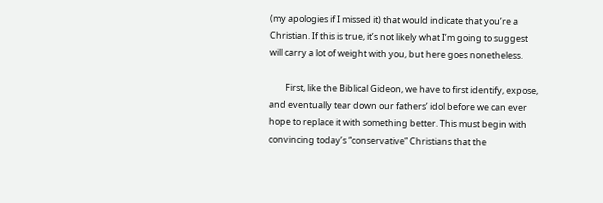(my apologies if I missed it) that would indicate that you’re a Christian. If this is true, it’s not likely what I’m going to suggest will carry a lot of weight with you, but here goes nonetheless.

        First, like the Biblical Gideon, we have to first identify, expose, and eventually tear down our fathers’ idol before we can ever hope to replace it with something better. This must begin with convincing today’s “conservative” Christians that the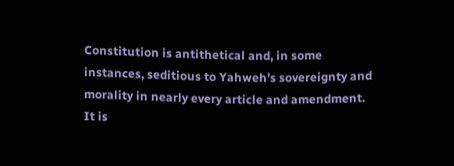Constitution is antithetical and, in some instances, seditious to Yahweh’s sovereignty and morality in nearly every article and amendment. It is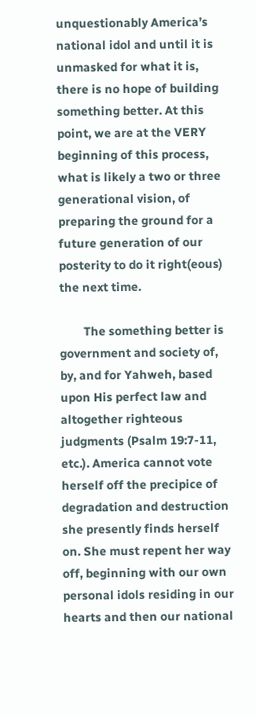unquestionably America’s national idol and until it is unmasked for what it is, there is no hope of building something better. At this point, we are at the VERY beginning of this process, what is likely a two or three generational vision, of preparing the ground for a future generation of our posterity to do it right(eous) the next time.

        The something better is government and society of, by, and for Yahweh, based upon His perfect law and altogether righteous judgments (Psalm 19:7-11, etc.). America cannot vote herself off the precipice of degradation and destruction she presently finds herself on. She must repent her way off, beginning with our own personal idols residing in our hearts and then our national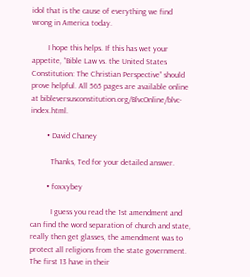idol that is the cause of everything we find wrong in America today.

        I hope this helps. If this has wet your appetite, “Bible Law vs. the United States Constitution: The Christian Perspective” should prove helpful. All 565 pages are available online at bibleversusconstitution.org/BlvcOnline/blvc-index.html.

        • David Chaney

          Thanks, Ted for your detailed answer.

        • foxxybey

          I guess you read the 1st amendment and can find the word separation of church and state, really then get glasses, the amendment was to protect all religions from the state government. The first 13 have in their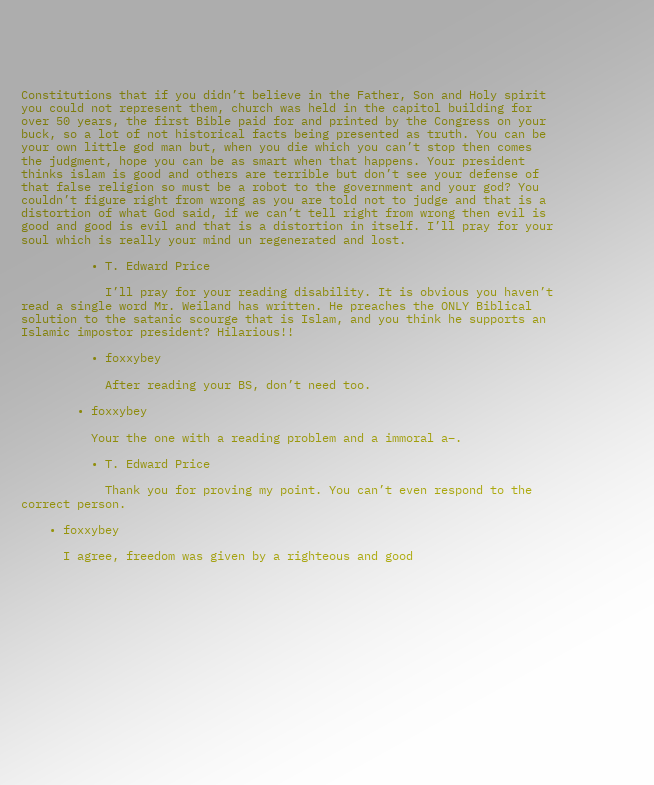Constitutions that if you didn’t believe in the Father, Son and Holy spirit you could not represent them, church was held in the capitol building for over 50 years, the first Bible paid for and printed by the Congress on your buck, so a lot of not historical facts being presented as truth. You can be your own little god man but, when you die which you can’t stop then comes the judgment, hope you can be as smart when that happens. Your president thinks islam is good and others are terrible but don’t see your defense of that false religion so must be a robot to the government and your god? You couldn’t figure right from wrong as you are told not to judge and that is a distortion of what God said, if we can’t tell right from wrong then evil is good and good is evil and that is a distortion in itself. I’ll pray for your soul which is really your mind un regenerated and lost.

          • T. Edward Price

            I’ll pray for your reading disability. It is obvious you haven’t read a single word Mr. Weiland has written. He preaches the ONLY Biblical solution to the satanic scourge that is Islam, and you think he supports an Islamic impostor president? Hilarious!!

          • foxxybey

            After reading your BS, don’t need too.

        • foxxybey

          Your the one with a reading problem and a immoral a–.

          • T. Edward Price

            Thank you for proving my point. You can’t even respond to the correct person.

    • foxxybey

      I agree, freedom was given by a righteous and good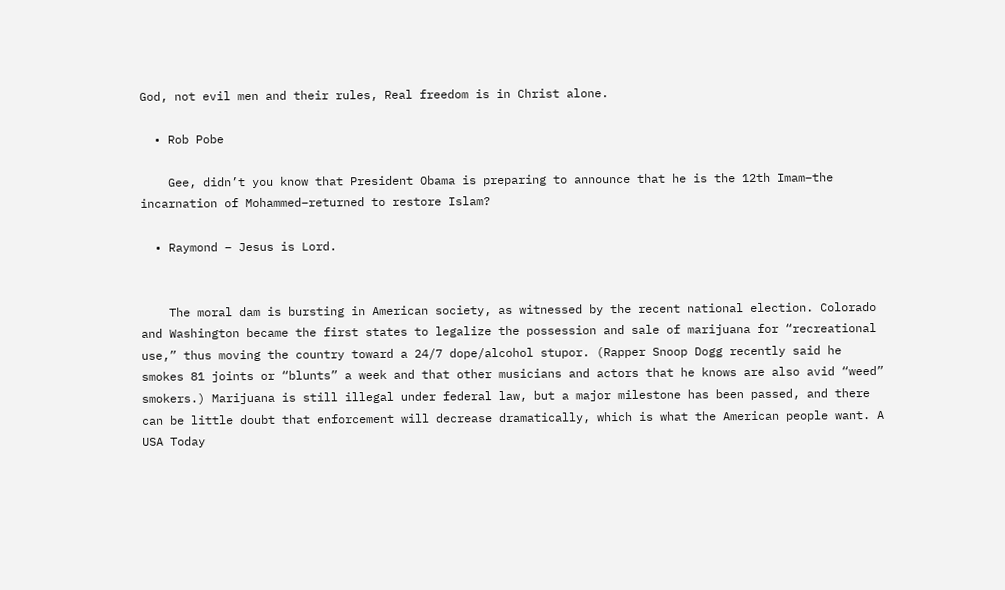God, not evil men and their rules, Real freedom is in Christ alone.

  • Rob Pobe

    Gee, didn’t you know that President Obama is preparing to announce that he is the 12th Imam–the incarnation of Mohammed–returned to restore Islam?

  • Raymond – Jesus is Lord.


    The moral dam is bursting in American society, as witnessed by the recent national election. Colorado and Washington became the first states to legalize the possession and sale of marijuana for “recreational use,” thus moving the country toward a 24/7 dope/alcohol stupor. (Rapper Snoop Dogg recently said he smokes 81 joints or “blunts” a week and that other musicians and actors that he knows are also avid “weed” smokers.) Marijuana is still illegal under federal law, but a major milestone has been passed, and there can be little doubt that enforcement will decrease dramatically, which is what the American people want. A USA Today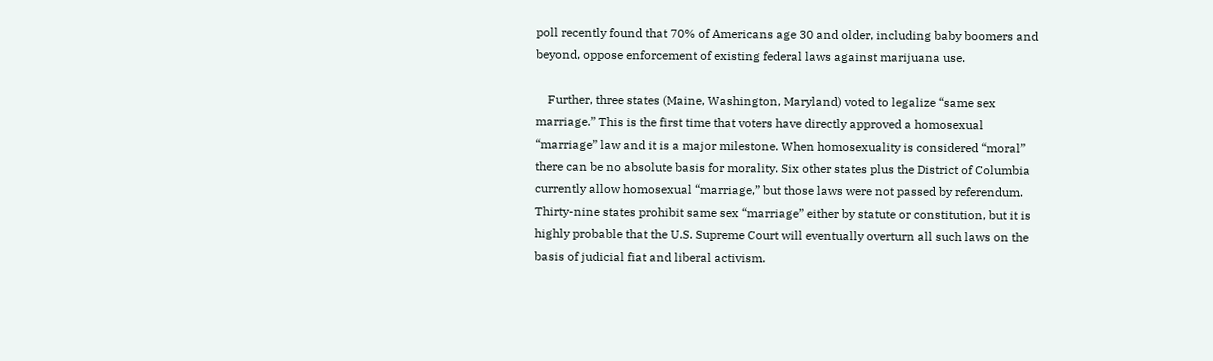poll recently found that 70% of Americans age 30 and older, including baby boomers and beyond, oppose enforcement of existing federal laws against marijuana use.

    Further, three states (Maine, Washington, Maryland) voted to legalize “same sex marriage.” This is the first time that voters have directly approved a homosexual “marriage” law and it is a major milestone. When homosexuality is considered “moral” there can be no absolute basis for morality. Six other states plus the District of Columbia currently allow homosexual “marriage,” but those laws were not passed by referendum. Thirty-nine states prohibit same sex “marriage” either by statute or constitution, but it is highly probable that the U.S. Supreme Court will eventually overturn all such laws on the basis of judicial fiat and liberal activism.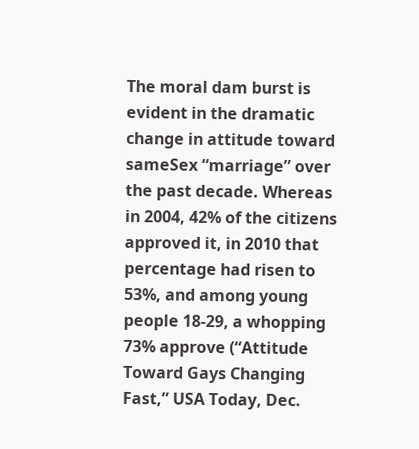The moral dam burst is evident in the dramatic change in attitude toward sameSex “marriage” over the past decade. Whereas in 2004, 42% of the citizens approved it, in 2010 that percentage had risen to 53%, and among young people 18-29, a whopping 73% approve (“Attitude Toward Gays Changing Fast,” USA Today, Dec.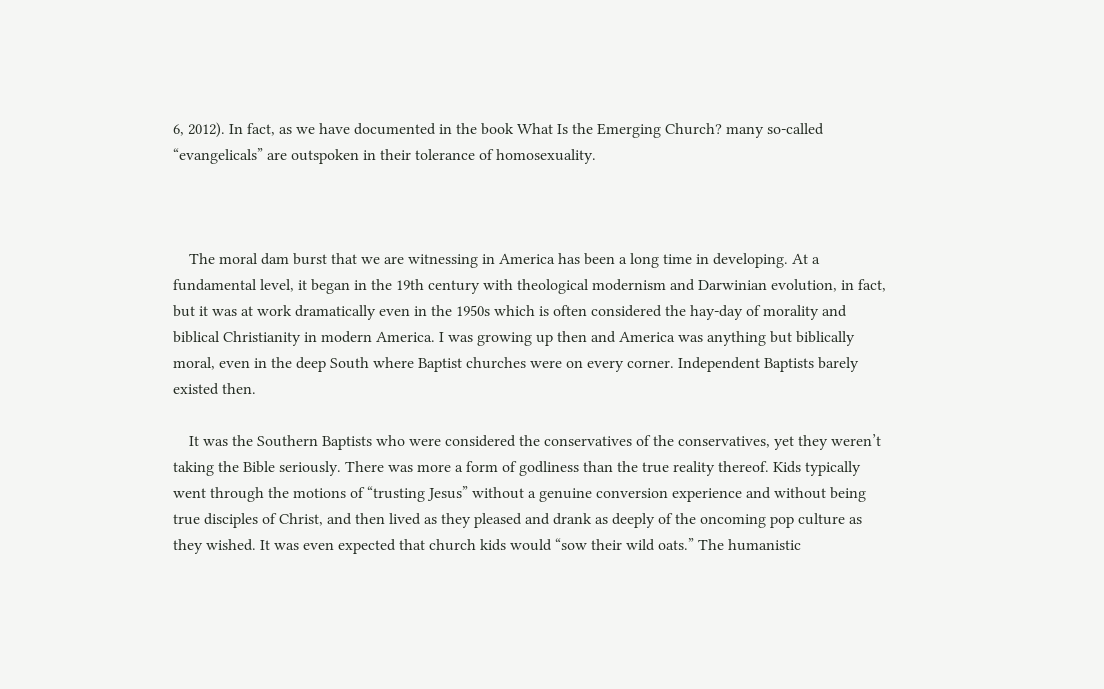6, 2012). In fact, as we have documented in the book What Is the Emerging Church? many so-called “evangelicals” are outspoken in their tolerance of homosexuality.



    The moral dam burst that we are witnessing in America has been a long time in developing. At a fundamental level, it began in the 19th century with theological modernism and Darwinian evolution, in fact, but it was at work dramatically even in the 1950s which is often considered the hay-day of morality and biblical Christianity in modern America. I was growing up then and America was anything but biblically moral, even in the deep South where Baptist churches were on every corner. Independent Baptists barely existed then.

    It was the Southern Baptists who were considered the conservatives of the conservatives, yet they weren’t taking the Bible seriously. There was more a form of godliness than the true reality thereof. Kids typically went through the motions of “trusting Jesus” without a genuine conversion experience and without being true disciples of Christ, and then lived as they pleased and drank as deeply of the oncoming pop culture as they wished. It was even expected that church kids would “sow their wild oats.” The humanistic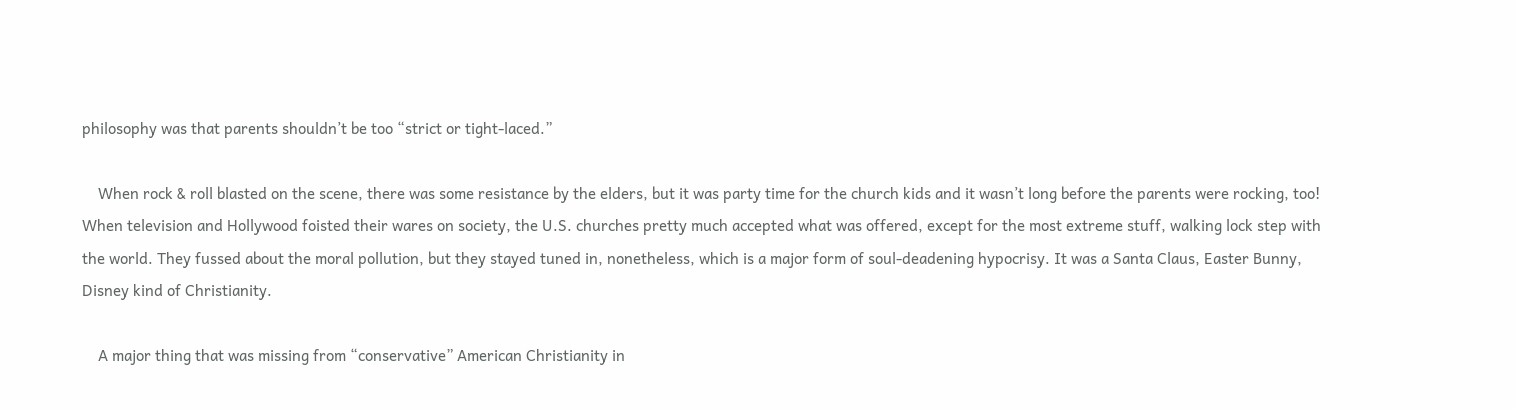philosophy was that parents shouldn’t be too “strict or tight-laced.”

    When rock & roll blasted on the scene, there was some resistance by the elders, but it was party time for the church kids and it wasn’t long before the parents were rocking, too! When television and Hollywood foisted their wares on society, the U.S. churches pretty much accepted what was offered, except for the most extreme stuff, walking lock step with the world. They fussed about the moral pollution, but they stayed tuned in, nonetheless, which is a major form of soul-deadening hypocrisy. It was a Santa Claus, Easter Bunny, Disney kind of Christianity.

    A major thing that was missing from “conservative” American Christianity in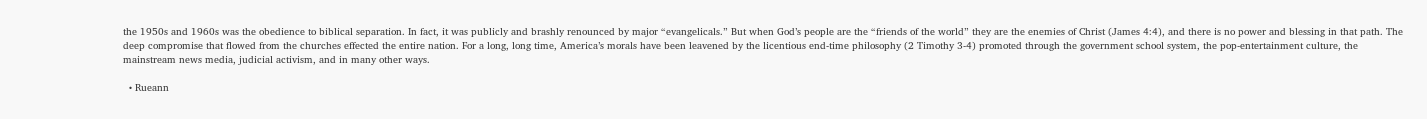the 1950s and 1960s was the obedience to biblical separation. In fact, it was publicly and brashly renounced by major “evangelicals.” But when God’s people are the “friends of the world” they are the enemies of Christ (James 4:4), and there is no power and blessing in that path. The deep compromise that flowed from the churches effected the entire nation. For a long, long time, America’s morals have been leavened by the licentious end-time philosophy (2 Timothy 3-4) promoted through the government school system, the pop-entertainment culture, the mainstream news media, judicial activism, and in many other ways.

  • Rueann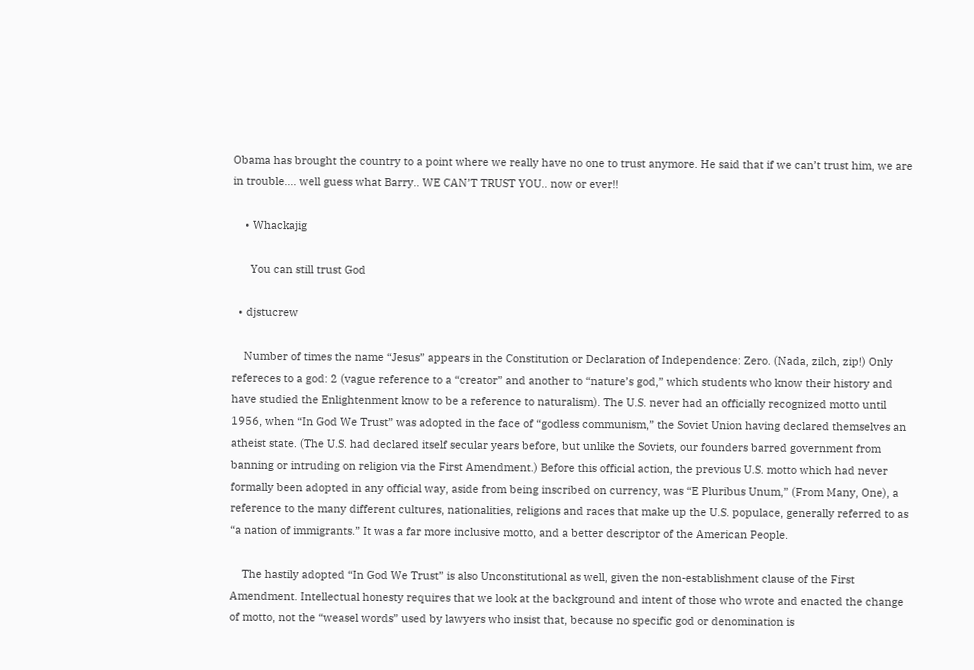Obama has brought the country to a point where we really have no one to trust anymore. He said that if we can’t trust him, we are in trouble…. well guess what Barry.. WE CAN’T TRUST YOU.. now or ever!!

    • Whackajig

      You can still trust God

  • djstucrew

    Number of times the name “Jesus” appears in the Constitution or Declaration of Independence: Zero. (Nada, zilch, zip!) Only refereces to a god: 2 (vague reference to a “creator” and another to “nature’s god,” which students who know their history and have studied the Enlightenment know to be a reference to naturalism). The U.S. never had an officially recognized motto until 1956, when “In God We Trust” was adopted in the face of “godless communism,” the Soviet Union having declared themselves an atheist state. (The U.S. had declared itself secular years before, but unlike the Soviets, our founders barred government from banning or intruding on religion via the First Amendment.) Before this official action, the previous U.S. motto which had never formally been adopted in any official way, aside from being inscribed on currency, was “E Pluribus Unum,” (From Many, One), a reference to the many different cultures, nationalities, religions and races that make up the U.S. populace, generally referred to as “a nation of immigrants.” It was a far more inclusive motto, and a better descriptor of the American People.

    The hastily adopted “In God We Trust” is also Unconstitutional as well, given the non-establishment clause of the First Amendment. Intellectual honesty requires that we look at the background and intent of those who wrote and enacted the change of motto, not the “weasel words” used by lawyers who insist that, because no specific god or denomination is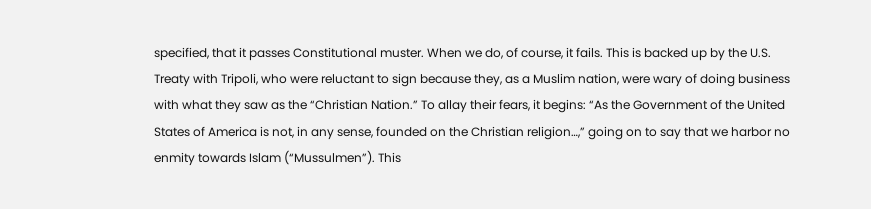specified, that it passes Constitutional muster. When we do, of course, it fails. This is backed up by the U.S. Treaty with Tripoli, who were reluctant to sign because they, as a Muslim nation, were wary of doing business with what they saw as the “Christian Nation.” To allay their fears, it begins: “As the Government of the United States of America is not, in any sense, founded on the Christian religion…,” going on to say that we harbor no enmity towards Islam (“Mussulmen”). This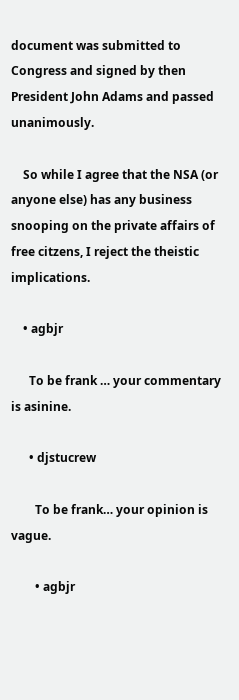document was submitted to Congress and signed by then President John Adams and passed unanimously.

    So while I agree that the NSA (or anyone else) has any business snooping on the private affairs of free citzens, I reject the theistic implications.

    • agbjr

      To be frank … your commentary is asinine.

      • djstucrew

        To be frank… your opinion is vague.

        • agbjr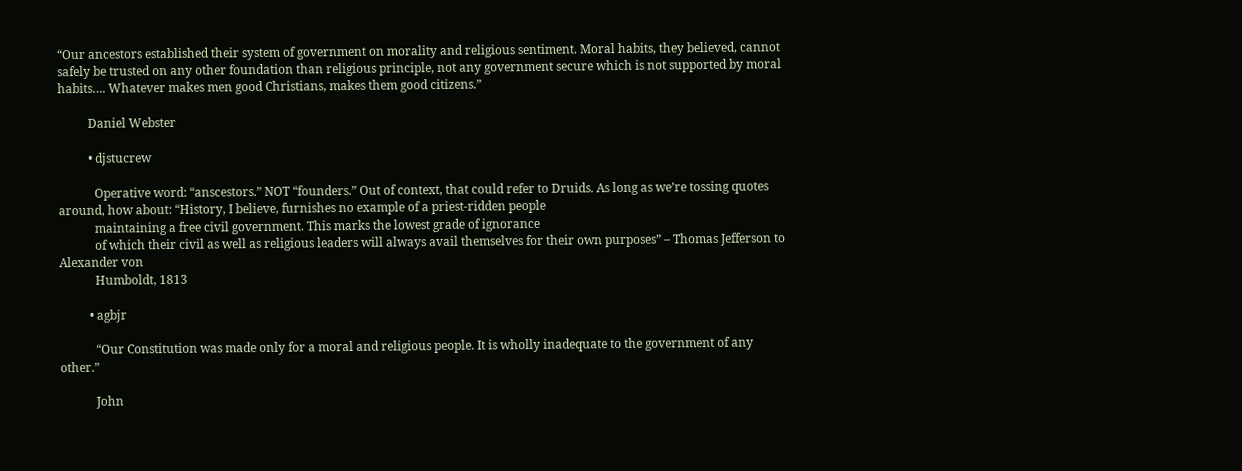“Our ancestors established their system of government on morality and religious sentiment. Moral habits, they believed, cannot safely be trusted on any other foundation than religious principle, not any government secure which is not supported by moral habits…. Whatever makes men good Christians, makes them good citizens.”

          Daniel Webster

          • djstucrew

            Operative word: “anscestors.” NOT “founders.” Out of context, that could refer to Druids. As long as we’re tossing quotes around, how about: “History, I believe, furnishes no example of a priest-ridden people
            maintaining a free civil government. This marks the lowest grade of ignorance
            of which their civil as well as religious leaders will always avail themselves for their own purposes” – Thomas Jefferson to Alexander von
            Humboldt, 1813

          • agbjr

            “Our Constitution was made only for a moral and religious people. It is wholly inadequate to the government of any other.”

            John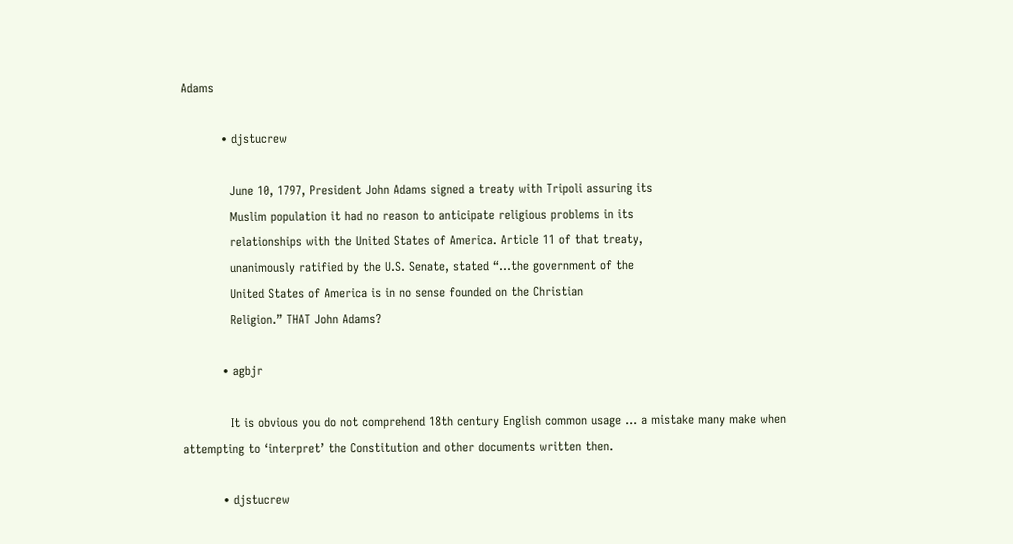Adams

          • djstucrew

            June 10, 1797, President John Adams signed a treaty with Tripoli assuring its
            Muslim population it had no reason to anticipate religious problems in its
            relationships with the United States of America. Article 11 of that treaty,
            unanimously ratified by the U.S. Senate, stated “…the government of the
            United States of America is in no sense founded on the Christian
            Religion.” THAT John Adams?

          • agbjr

            It is obvious you do not comprehend 18th century English common usage … a mistake many make when attempting to ‘interpret’ the Constitution and other documents written then.

          • djstucrew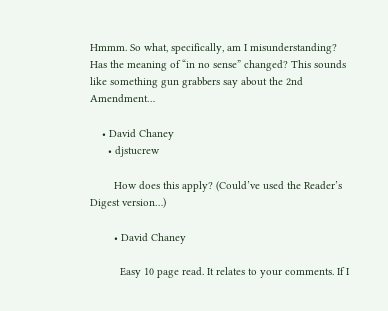Hmmm. So what, specifically, am I misunderstanding? Has the meaning of “in no sense” changed? This sounds like something gun grabbers say about the 2nd Amendment…

    • David Chaney
      • djstucrew

        How does this apply? (Could’ve used the Reader’s Digest version…)

        • David Chaney

          Easy 10 page read. It relates to your comments. If I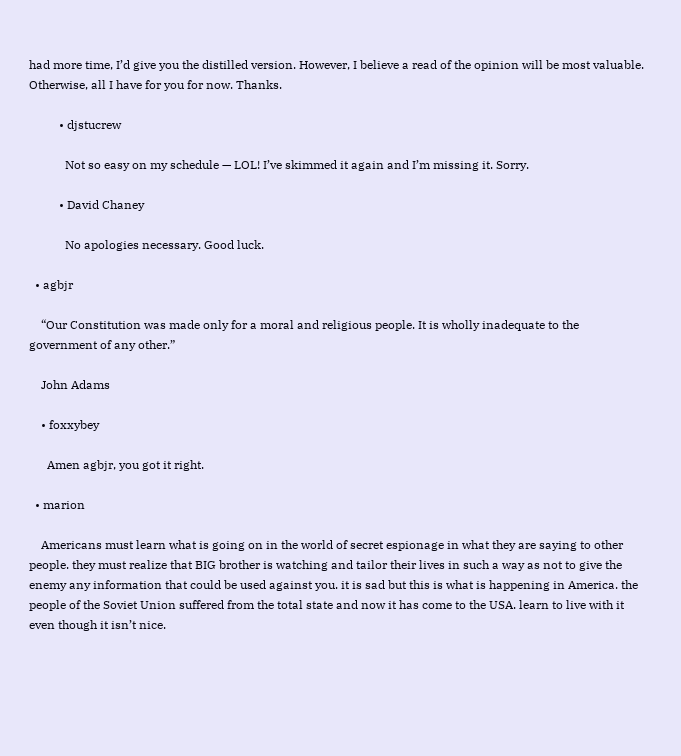had more time, I’d give you the distilled version. However, I believe a read of the opinion will be most valuable. Otherwise, all I have for you for now. Thanks.

          • djstucrew

            Not so easy on my schedule — LOL! I’ve skimmed it again and I’m missing it. Sorry.

          • David Chaney

            No apologies necessary. Good luck.

  • agbjr

    “Our Constitution was made only for a moral and religious people. It is wholly inadequate to the government of any other.”

    John Adams

    • foxxybey

      Amen agbjr, you got it right.

  • marion

    Americans must learn what is going on in the world of secret espionage in what they are saying to other people. they must realize that BIG brother is watching and tailor their lives in such a way as not to give the enemy any information that could be used against you. it is sad but this is what is happening in America. the people of the Soviet Union suffered from the total state and now it has come to the USA. learn to live with it even though it isn’t nice.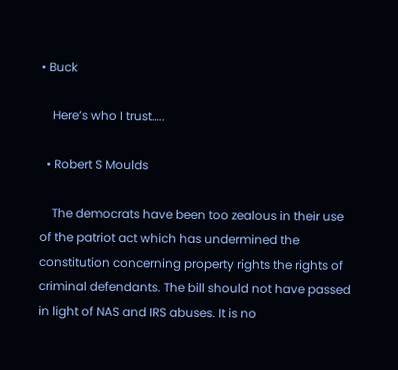• Buck

    Here’s who I trust…..

  • Robert S Moulds

    The democrats have been too zealous in their use of the patriot act which has undermined the constitution concerning property rights the rights of criminal defendants. The bill should not have passed in light of NAS and IRS abuses. It is no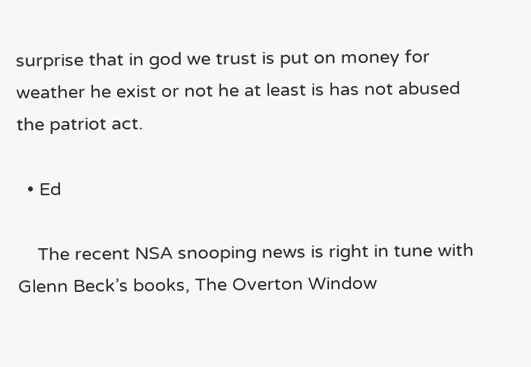surprise that in god we trust is put on money for weather he exist or not he at least is has not abused the patriot act.

  • Ed

    The recent NSA snooping news is right in tune with Glenn Beck’s books, The Overton Window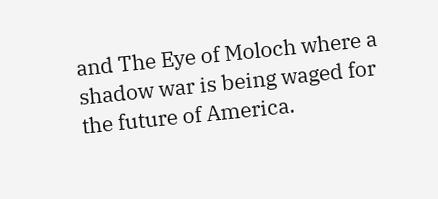and The Eye of Moloch where a shadow war is being waged for the future of America.